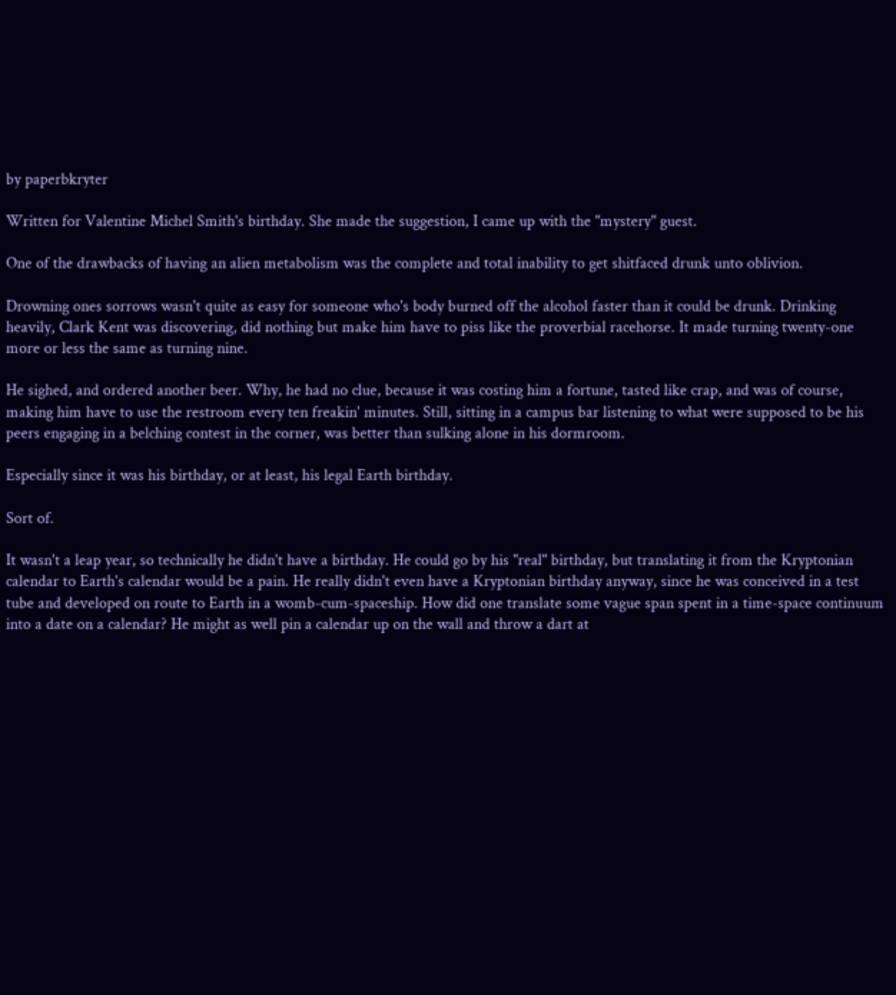by paperbkryter

Written for Valentine Michel Smith's birthday. She made the suggestion, I came up with the "mystery" guest.

One of the drawbacks of having an alien metabolism was the complete and total inability to get shitfaced drunk unto oblivion.

Drowning ones sorrows wasn't quite as easy for someone who's body burned off the alcohol faster than it could be drunk. Drinking heavily, Clark Kent was discovering, did nothing but make him have to piss like the proverbial racehorse. It made turning twenty-one more or less the same as turning nine.

He sighed, and ordered another beer. Why, he had no clue, because it was costing him a fortune, tasted like crap, and was of course, making him have to use the restroom every ten freakin' minutes. Still, sitting in a campus bar listening to what were supposed to be his peers engaging in a belching contest in the corner, was better than sulking alone in his dormroom.

Especially since it was his birthday, or at least, his legal Earth birthday.

Sort of.

It wasn't a leap year, so technically he didn't have a birthday. He could go by his "real" birthday, but translating it from the Kryptonian calendar to Earth's calendar would be a pain. He really didn't even have a Kryptonian birthday anyway, since he was conceived in a test tube and developed on route to Earth in a womb-cum-spaceship. How did one translate some vague span spent in a time-space continuum into a date on a calendar? He might as well pin a calendar up on the wall and throw a dart at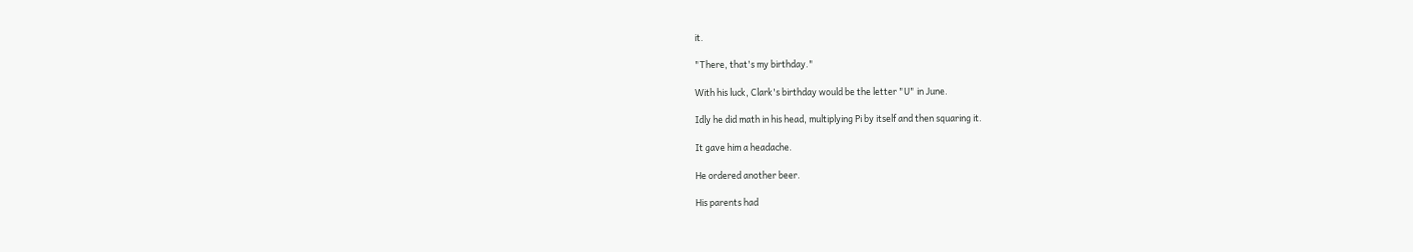it.

"There, that's my birthday."

With his luck, Clark's birthday would be the letter "U" in June.

Idly he did math in his head, multiplying Pi by itself and then squaring it.

It gave him a headache.

He ordered another beer.

His parents had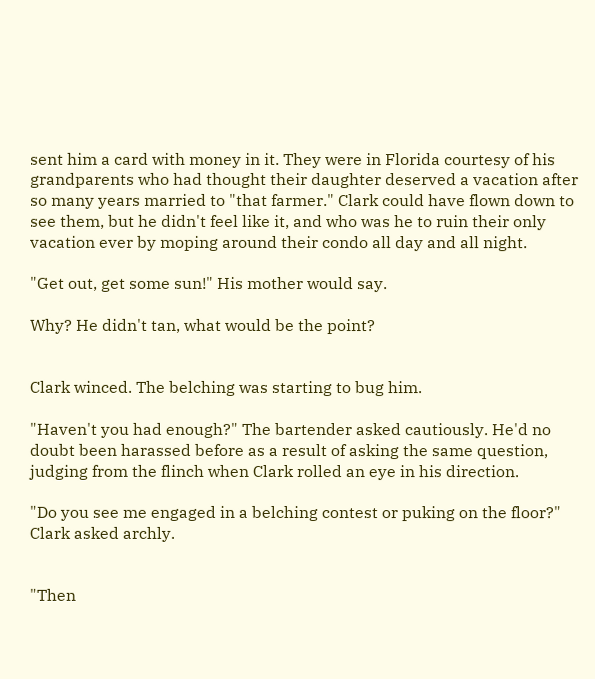sent him a card with money in it. They were in Florida courtesy of his grandparents who had thought their daughter deserved a vacation after so many years married to "that farmer." Clark could have flown down to see them, but he didn't feel like it, and who was he to ruin their only vacation ever by moping around their condo all day and all night.

"Get out, get some sun!" His mother would say.

Why? He didn't tan, what would be the point?


Clark winced. The belching was starting to bug him.

"Haven't you had enough?" The bartender asked cautiously. He'd no doubt been harassed before as a result of asking the same question, judging from the flinch when Clark rolled an eye in his direction.

"Do you see me engaged in a belching contest or puking on the floor?" Clark asked archly.


"Then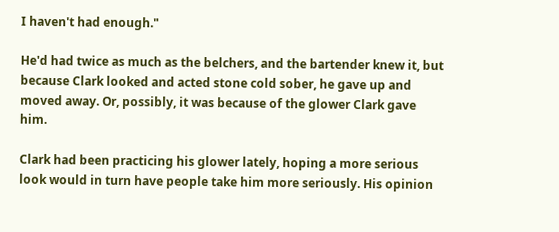I haven't had enough."

He'd had twice as much as the belchers, and the bartender knew it, but because Clark looked and acted stone cold sober, he gave up and moved away. Or, possibly, it was because of the glower Clark gave him.

Clark had been practicing his glower lately, hoping a more serious look would in turn have people take him more seriously. His opinion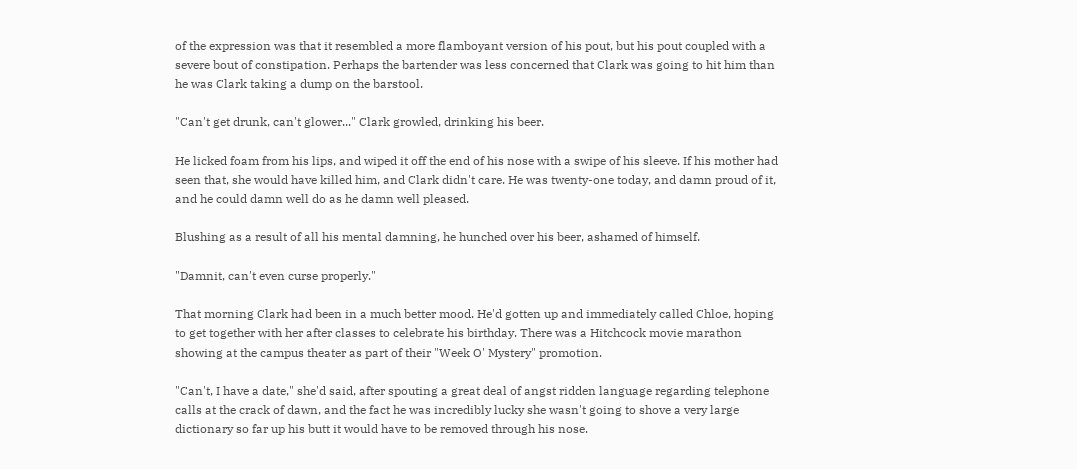of the expression was that it resembled a more flamboyant version of his pout, but his pout coupled with a severe bout of constipation. Perhaps the bartender was less concerned that Clark was going to hit him than he was Clark taking a dump on the barstool.

"Can't get drunk, can't glower..." Clark growled, drinking his beer.

He licked foam from his lips, and wiped it off the end of his nose with a swipe of his sleeve. If his mother had seen that, she would have killed him, and Clark didn't care. He was twenty-one today, and damn proud of it, and he could damn well do as he damn well pleased.

Blushing as a result of all his mental damning, he hunched over his beer, ashamed of himself.

"Damnit, can't even curse properly."

That morning Clark had been in a much better mood. He'd gotten up and immediately called Chloe, hoping to get together with her after classes to celebrate his birthday. There was a Hitchcock movie marathon showing at the campus theater as part of their "Week O' Mystery" promotion.

"Can't, I have a date," she'd said, after spouting a great deal of angst ridden language regarding telephone calls at the crack of dawn, and the fact he was incredibly lucky she wasn't going to shove a very large dictionary so far up his butt it would have to be removed through his nose.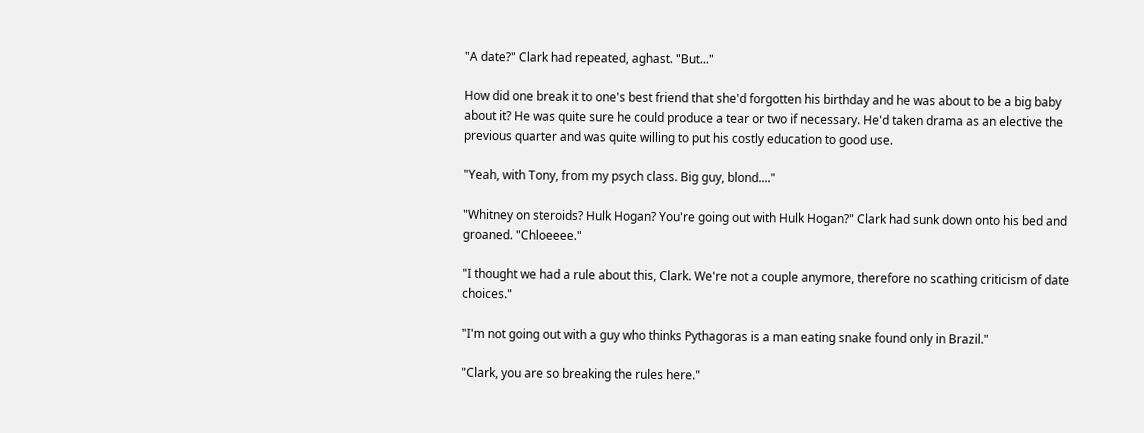"A date?" Clark had repeated, aghast. "But..."

How did one break it to one's best friend that she'd forgotten his birthday and he was about to be a big baby about it? He was quite sure he could produce a tear or two if necessary. He'd taken drama as an elective the previous quarter and was quite willing to put his costly education to good use.

"Yeah, with Tony, from my psych class. Big guy, blond...."

"Whitney on steroids? Hulk Hogan? You're going out with Hulk Hogan?" Clark had sunk down onto his bed and groaned. "Chloeeee."

"I thought we had a rule about this, Clark. We're not a couple anymore, therefore no scathing criticism of date choices."

"I'm not going out with a guy who thinks Pythagoras is a man eating snake found only in Brazil."

"Clark, you are so breaking the rules here."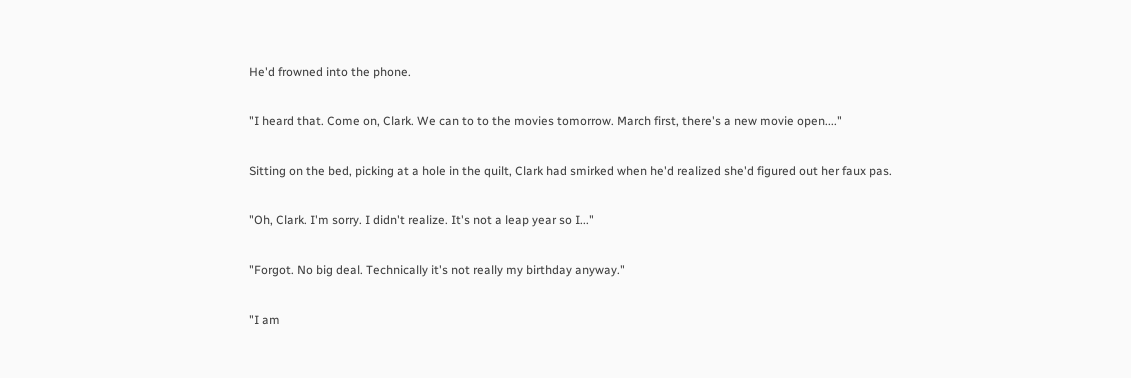He'd frowned into the phone.

"I heard that. Come on, Clark. We can to to the movies tomorrow. March first, there's a new movie open...."

Sitting on the bed, picking at a hole in the quilt, Clark had smirked when he'd realized she'd figured out her faux pas.

"Oh, Clark. I'm sorry. I didn't realize. It's not a leap year so I..."

"Forgot. No big deal. Technically it's not really my birthday anyway."

"I am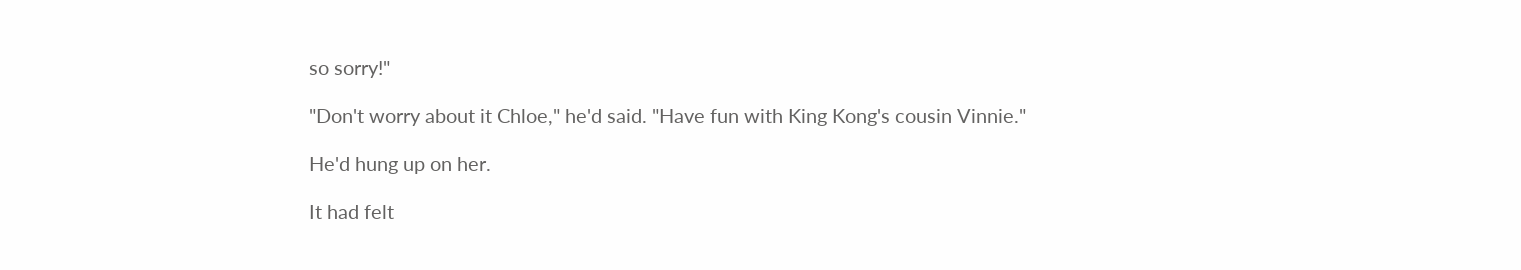so sorry!"

"Don't worry about it Chloe," he'd said. "Have fun with King Kong's cousin Vinnie."

He'd hung up on her.

It had felt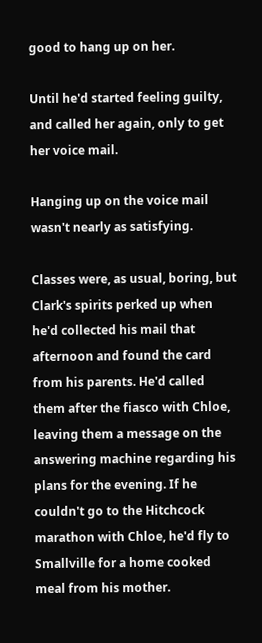good to hang up on her.

Until he'd started feeling guilty, and called her again, only to get her voice mail.

Hanging up on the voice mail wasn't nearly as satisfying.

Classes were, as usual, boring, but Clark's spirits perked up when he'd collected his mail that afternoon and found the card from his parents. He'd called them after the fiasco with Chloe, leaving them a message on the answering machine regarding his plans for the evening. If he couldn't go to the Hitchcock marathon with Chloe, he'd fly to Smallville for a home cooked meal from his mother.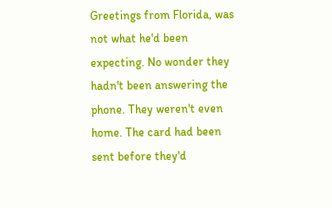Greetings from Florida, was not what he'd been expecting. No wonder they hadn't been answering the phone. They weren't even home. The card had been sent before they'd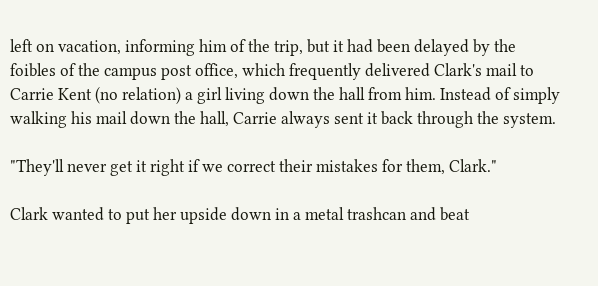left on vacation, informing him of the trip, but it had been delayed by the foibles of the campus post office, which frequently delivered Clark's mail to Carrie Kent (no relation) a girl living down the hall from him. Instead of simply walking his mail down the hall, Carrie always sent it back through the system.

"They'll never get it right if we correct their mistakes for them, Clark."

Clark wanted to put her upside down in a metal trashcan and beat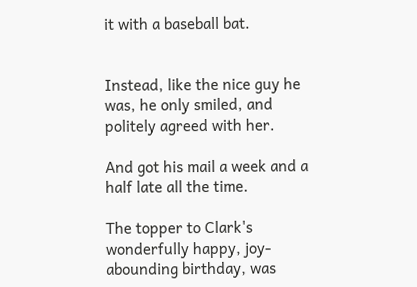it with a baseball bat.


Instead, like the nice guy he was, he only smiled, and politely agreed with her.

And got his mail a week and a half late all the time.

The topper to Clark's wonderfully happy, joy-abounding birthday, was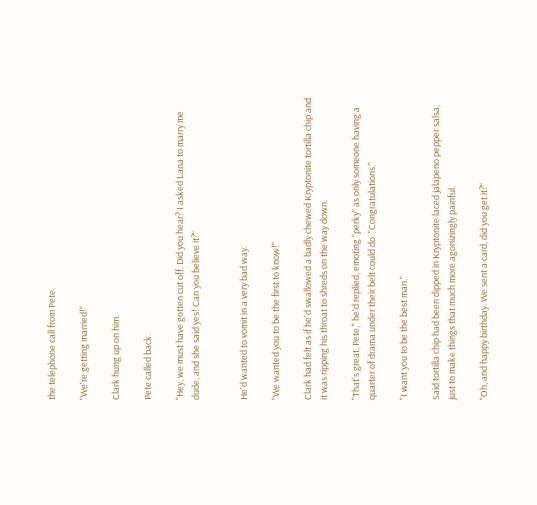the telephone call from Pete.

"We're getting married!"

Clark hung up on him.

Pete called back.

"Hey, we must have gotten cut off. Did you hear? I asked Lana to marry me dude, and she said yes! Can you believe it?"


He'd wanted to vomit in a very bad way.

"We wanted you to be the first to know!"

Clark had felt as if he'd swallowed a badly chewed Kryptonite tortilla chip and it was ripping his throat to shreds on the way down.

"That's great, Pete," he'd replied, emoting "perky" as only someone having a quarter of drama under their belt could do. "Congratulations."

"I want you to be the best man."

Said tortilla chip had been dipped in Kryptonite laced jalapeno pepper salsa, just to make things that much more agonizingly painful.

"Oh, and happy birthday. We sent a card, did you get it?"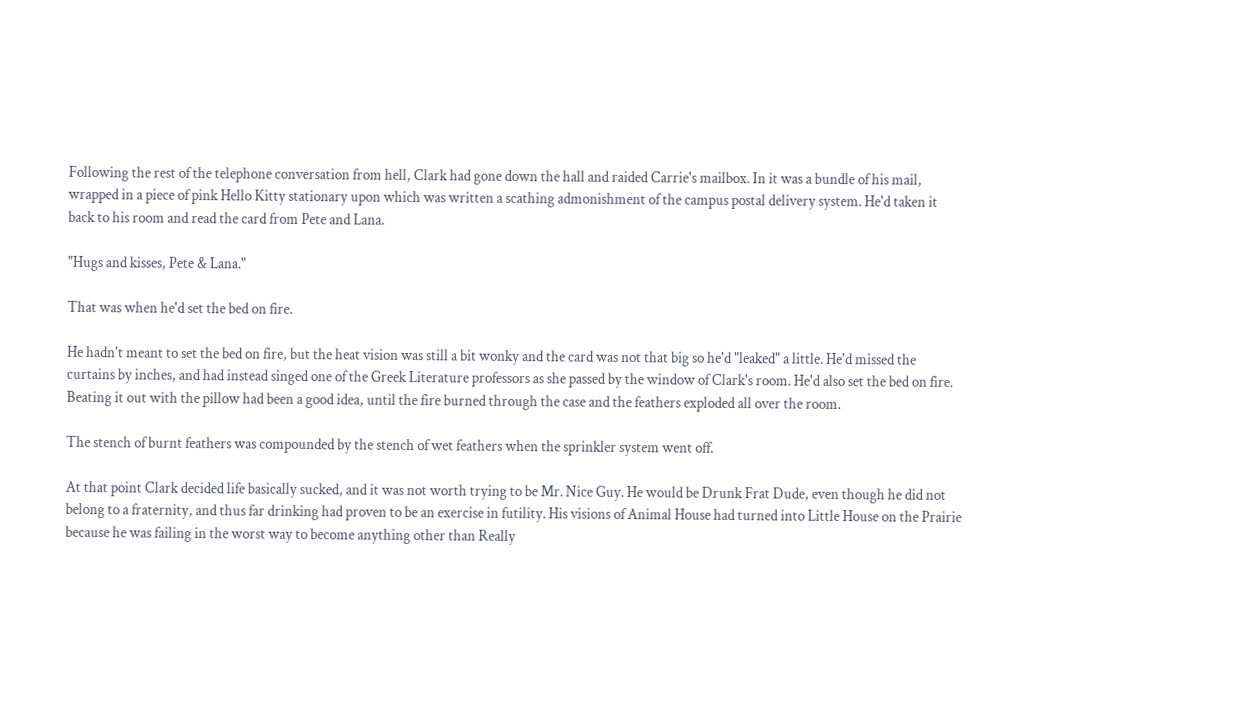Following the rest of the telephone conversation from hell, Clark had gone down the hall and raided Carrie's mailbox. In it was a bundle of his mail, wrapped in a piece of pink Hello Kitty stationary upon which was written a scathing admonishment of the campus postal delivery system. He'd taken it back to his room and read the card from Pete and Lana.

"Hugs and kisses, Pete & Lana."

That was when he'd set the bed on fire.

He hadn't meant to set the bed on fire, but the heat vision was still a bit wonky and the card was not that big so he'd "leaked" a little. He'd missed the curtains by inches, and had instead singed one of the Greek Literature professors as she passed by the window of Clark's room. He'd also set the bed on fire. Beating it out with the pillow had been a good idea, until the fire burned through the case and the feathers exploded all over the room.

The stench of burnt feathers was compounded by the stench of wet feathers when the sprinkler system went off.

At that point Clark decided life basically sucked, and it was not worth trying to be Mr. Nice Guy. He would be Drunk Frat Dude, even though he did not belong to a fraternity, and thus far drinking had proven to be an exercise in futility. His visions of Animal House had turned into Little House on the Prairie because he was failing in the worst way to become anything other than Really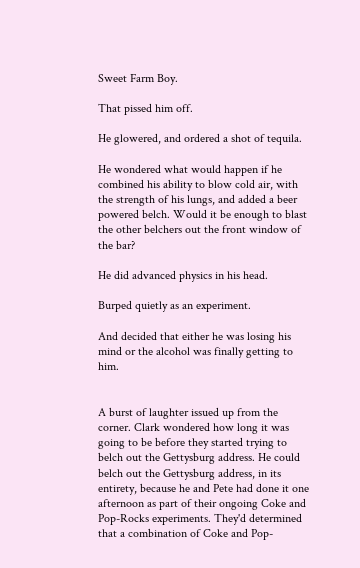Sweet Farm Boy.

That pissed him off.

He glowered, and ordered a shot of tequila.

He wondered what would happen if he combined his ability to blow cold air, with the strength of his lungs, and added a beer powered belch. Would it be enough to blast the other belchers out the front window of the bar?

He did advanced physics in his head.

Burped quietly as an experiment.

And decided that either he was losing his mind or the alcohol was finally getting to him.


A burst of laughter issued up from the corner. Clark wondered how long it was going to be before they started trying to belch out the Gettysburg address. He could belch out the Gettysburg address, in its entirety, because he and Pete had done it one afternoon as part of their ongoing Coke and Pop-Rocks experiments. They'd determined that a combination of Coke and Pop-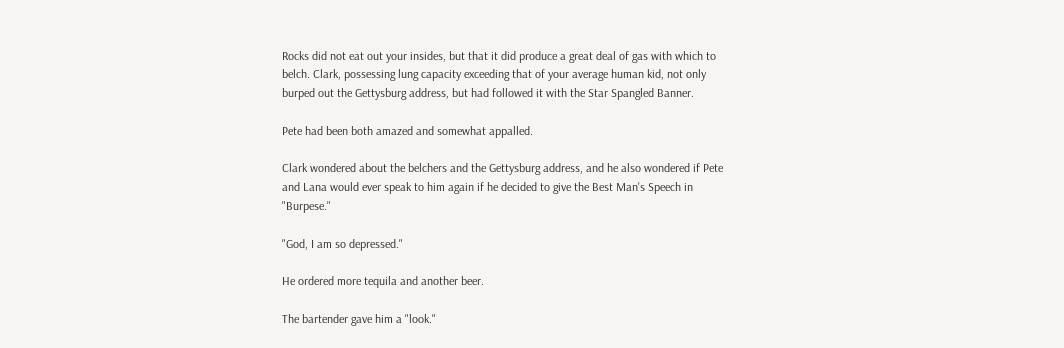Rocks did not eat out your insides, but that it did produce a great deal of gas with which to belch. Clark, possessing lung capacity exceeding that of your average human kid, not only burped out the Gettysburg address, but had followed it with the Star Spangled Banner.

Pete had been both amazed and somewhat appalled.

Clark wondered about the belchers and the Gettysburg address, and he also wondered if Pete and Lana would ever speak to him again if he decided to give the Best Man's Speech in "Burpese."

"God, I am so depressed."

He ordered more tequila and another beer.

The bartender gave him a "look."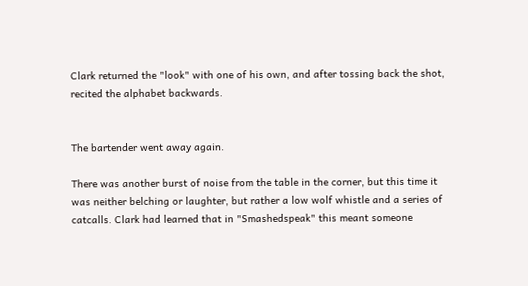Clark returned the "look" with one of his own, and after tossing back the shot, recited the alphabet backwards.


The bartender went away again.

There was another burst of noise from the table in the corner, but this time it was neither belching or laughter, but rather a low wolf whistle and a series of catcalls. Clark had learned that in "Smashedspeak" this meant someone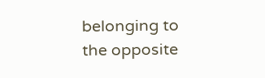belonging to the opposite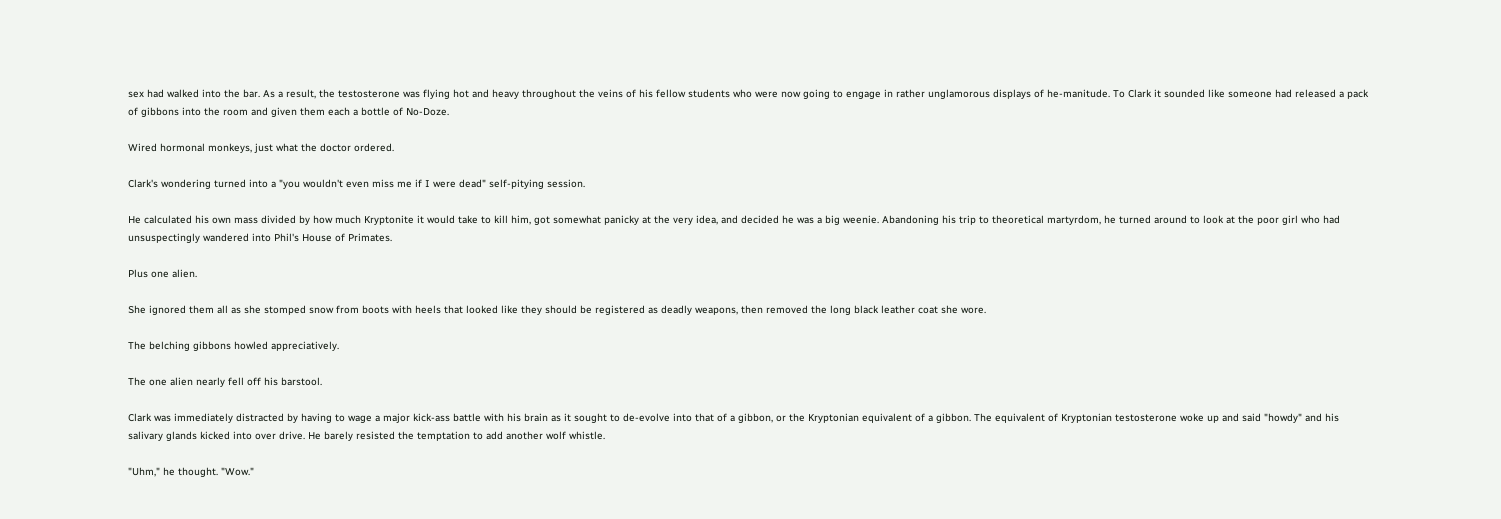sex had walked into the bar. As a result, the testosterone was flying hot and heavy throughout the veins of his fellow students who were now going to engage in rather unglamorous displays of he-manitude. To Clark it sounded like someone had released a pack of gibbons into the room and given them each a bottle of No-Doze.

Wired hormonal monkeys, just what the doctor ordered.

Clark's wondering turned into a "you wouldn't even miss me if I were dead" self-pitying session.

He calculated his own mass divided by how much Kryptonite it would take to kill him, got somewhat panicky at the very idea, and decided he was a big weenie. Abandoning his trip to theoretical martyrdom, he turned around to look at the poor girl who had unsuspectingly wandered into Phil's House of Primates.

Plus one alien.

She ignored them all as she stomped snow from boots with heels that looked like they should be registered as deadly weapons, then removed the long black leather coat she wore.

The belching gibbons howled appreciatively.

The one alien nearly fell off his barstool.

Clark was immediately distracted by having to wage a major kick-ass battle with his brain as it sought to de-evolve into that of a gibbon, or the Kryptonian equivalent of a gibbon. The equivalent of Kryptonian testosterone woke up and said "howdy" and his salivary glands kicked into over drive. He barely resisted the temptation to add another wolf whistle.

"Uhm," he thought. "Wow."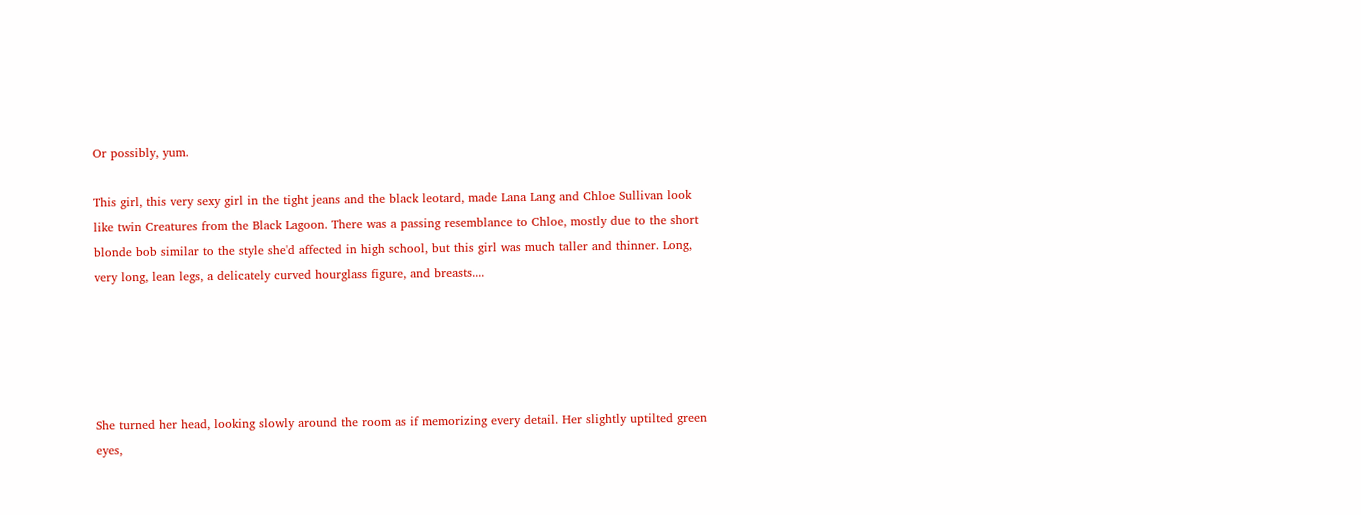Or possibly, yum.

This girl, this very sexy girl in the tight jeans and the black leotard, made Lana Lang and Chloe Sullivan look like twin Creatures from the Black Lagoon. There was a passing resemblance to Chloe, mostly due to the short blonde bob similar to the style she'd affected in high school, but this girl was much taller and thinner. Long, very long, lean legs, a delicately curved hourglass figure, and breasts....





She turned her head, looking slowly around the room as if memorizing every detail. Her slightly uptilted green eyes,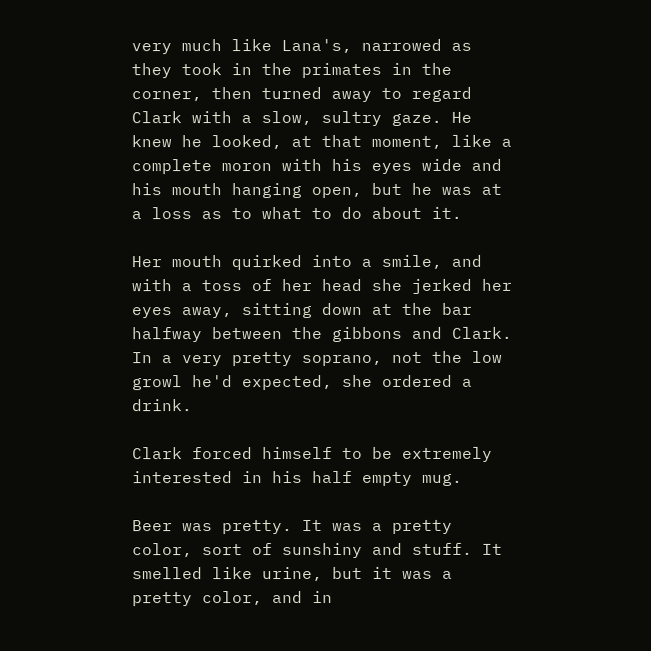very much like Lana's, narrowed as they took in the primates in the corner, then turned away to regard Clark with a slow, sultry gaze. He knew he looked, at that moment, like a complete moron with his eyes wide and his mouth hanging open, but he was at a loss as to what to do about it.

Her mouth quirked into a smile, and with a toss of her head she jerked her eyes away, sitting down at the bar halfway between the gibbons and Clark. In a very pretty soprano, not the low growl he'd expected, she ordered a drink.

Clark forced himself to be extremely interested in his half empty mug.

Beer was pretty. It was a pretty color, sort of sunshiny and stuff. It smelled like urine, but it was a pretty color, and in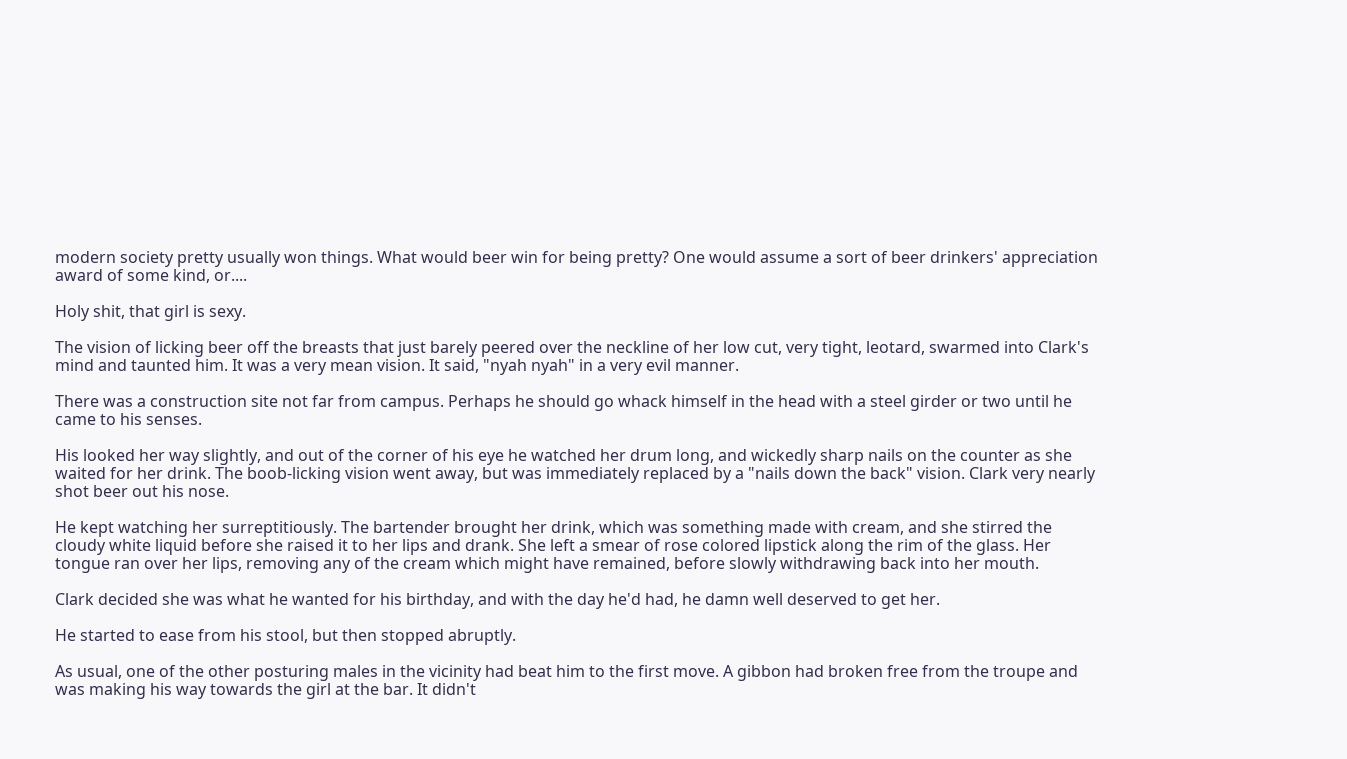modern society pretty usually won things. What would beer win for being pretty? One would assume a sort of beer drinkers' appreciation award of some kind, or....

Holy shit, that girl is sexy.

The vision of licking beer off the breasts that just barely peered over the neckline of her low cut, very tight, leotard, swarmed into Clark's mind and taunted him. It was a very mean vision. It said, "nyah nyah" in a very evil manner.

There was a construction site not far from campus. Perhaps he should go whack himself in the head with a steel girder or two until he came to his senses.

His looked her way slightly, and out of the corner of his eye he watched her drum long, and wickedly sharp nails on the counter as she waited for her drink. The boob-licking vision went away, but was immediately replaced by a "nails down the back" vision. Clark very nearly shot beer out his nose.

He kept watching her surreptitiously. The bartender brought her drink, which was something made with cream, and she stirred the cloudy white liquid before she raised it to her lips and drank. She left a smear of rose colored lipstick along the rim of the glass. Her tongue ran over her lips, removing any of the cream which might have remained, before slowly withdrawing back into her mouth.

Clark decided she was what he wanted for his birthday, and with the day he'd had, he damn well deserved to get her.

He started to ease from his stool, but then stopped abruptly.

As usual, one of the other posturing males in the vicinity had beat him to the first move. A gibbon had broken free from the troupe and was making his way towards the girl at the bar. It didn't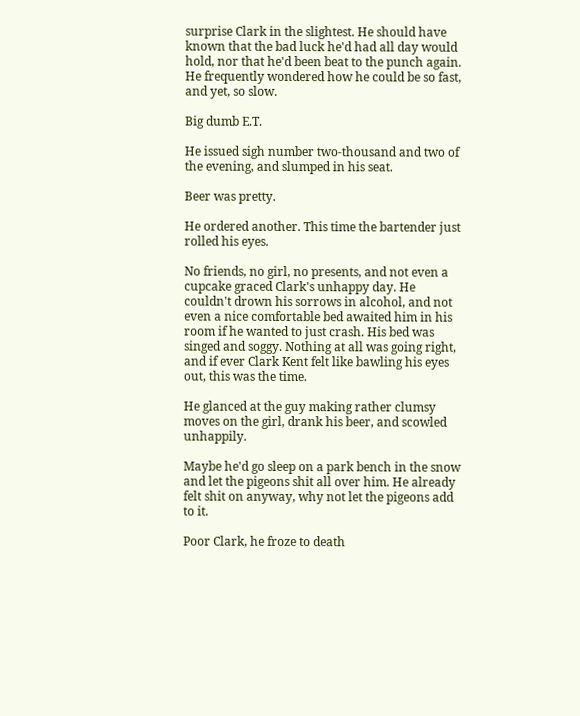surprise Clark in the slightest. He should have known that the bad luck he'd had all day would hold, nor that he'd been beat to the punch again. He frequently wondered how he could be so fast, and yet, so slow.

Big dumb E.T.

He issued sigh number two-thousand and two of the evening, and slumped in his seat.

Beer was pretty.

He ordered another. This time the bartender just rolled his eyes.

No friends, no girl, no presents, and not even a cupcake graced Clark's unhappy day. He couldn't drown his sorrows in alcohol, and not even a nice comfortable bed awaited him in his room if he wanted to just crash. His bed was singed and soggy. Nothing at all was going right, and if ever Clark Kent felt like bawling his eyes out, this was the time.

He glanced at the guy making rather clumsy moves on the girl, drank his beer, and scowled unhappily.

Maybe he'd go sleep on a park bench in the snow and let the pigeons shit all over him. He already felt shit on anyway, why not let the pigeons add to it.

Poor Clark, he froze to death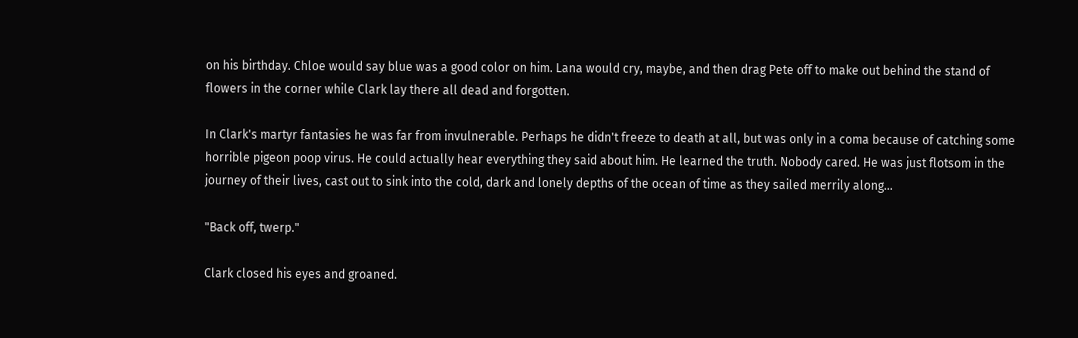on his birthday. Chloe would say blue was a good color on him. Lana would cry, maybe, and then drag Pete off to make out behind the stand of flowers in the corner while Clark lay there all dead and forgotten.

In Clark's martyr fantasies he was far from invulnerable. Perhaps he didn't freeze to death at all, but was only in a coma because of catching some horrible pigeon poop virus. He could actually hear everything they said about him. He learned the truth. Nobody cared. He was just flotsom in the journey of their lives, cast out to sink into the cold, dark and lonely depths of the ocean of time as they sailed merrily along...

"Back off, twerp."

Clark closed his eyes and groaned.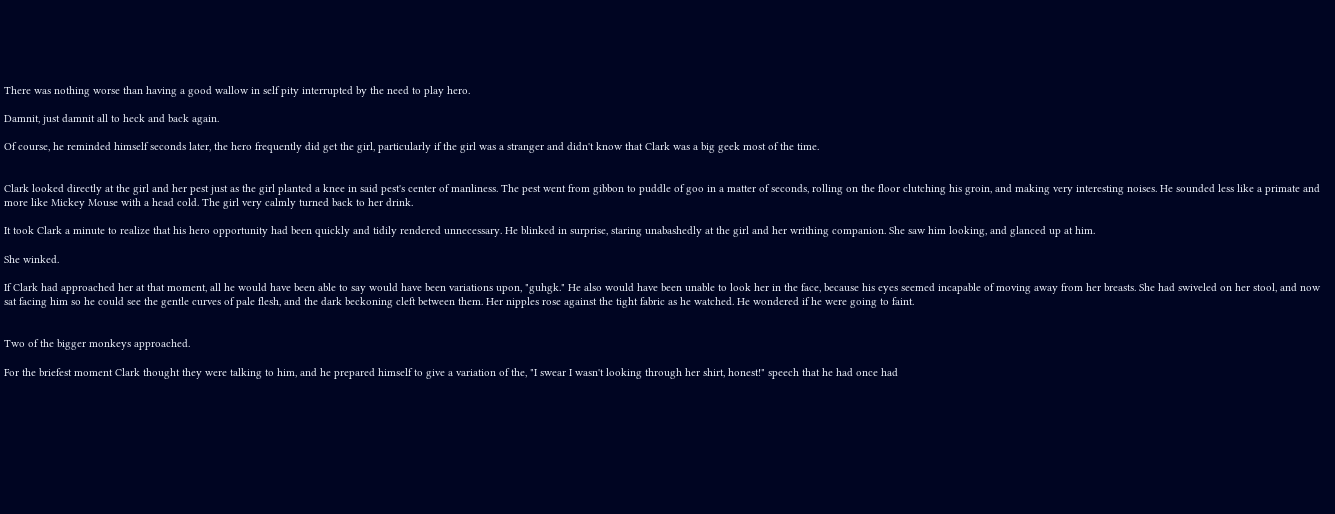There was nothing worse than having a good wallow in self pity interrupted by the need to play hero.

Damnit, just damnit all to heck and back again.

Of course, he reminded himself seconds later, the hero frequently did get the girl, particularly if the girl was a stranger and didn't know that Clark was a big geek most of the time.


Clark looked directly at the girl and her pest just as the girl planted a knee in said pest's center of manliness. The pest went from gibbon to puddle of goo in a matter of seconds, rolling on the floor clutching his groin, and making very interesting noises. He sounded less like a primate and more like Mickey Mouse with a head cold. The girl very calmly turned back to her drink.

It took Clark a minute to realize that his hero opportunity had been quickly and tidily rendered unnecessary. He blinked in surprise, staring unabashedly at the girl and her writhing companion. She saw him looking, and glanced up at him.

She winked.

If Clark had approached her at that moment, all he would have been able to say would have been variations upon, "guhgk." He also would have been unable to look her in the face, because his eyes seemed incapable of moving away from her breasts. She had swiveled on her stool, and now sat facing him so he could see the gentle curves of pale flesh, and the dark beckoning cleft between them. Her nipples rose against the tight fabric as he watched. He wondered if he were going to faint.


Two of the bigger monkeys approached.

For the briefest moment Clark thought they were talking to him, and he prepared himself to give a variation of the, "I swear I wasn't looking through her shirt, honest!" speech that he had once had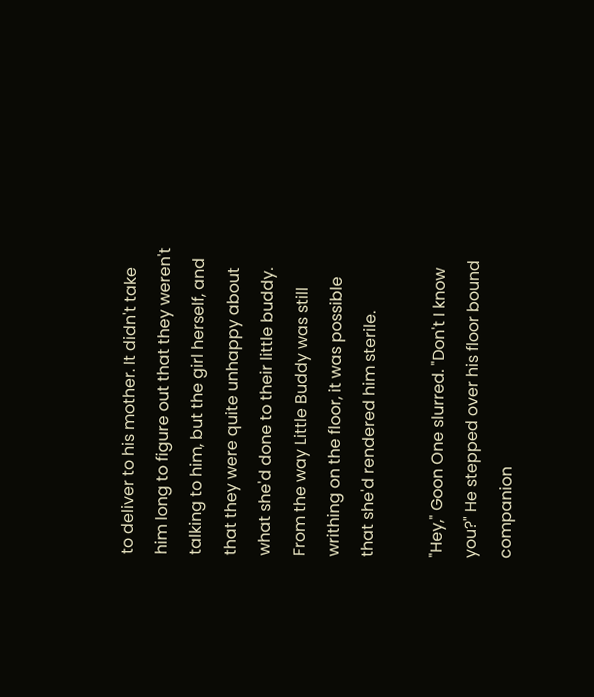to deliver to his mother. It didn't take him long to figure out that they weren't talking to him, but the girl herself, and that they were quite unhappy about what she'd done to their little buddy. From the way Little Buddy was still writhing on the floor, it was possible that she'd rendered him sterile.

"Hey," Goon One slurred. "Don't I know you?" He stepped over his floor bound companion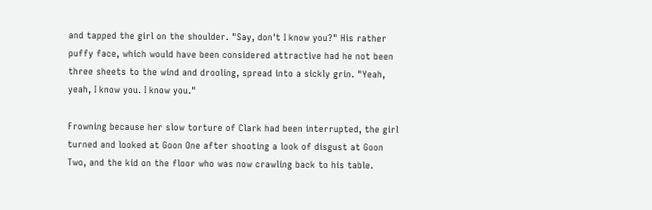and tapped the girl on the shoulder. "Say, don't I know you?" His rather puffy face, which would have been considered attractive had he not been three sheets to the wind and drooling, spread into a sickly grin. "Yeah, yeah, I know you. I know you."

Frowning because her slow torture of Clark had been interrupted, the girl turned and looked at Goon One after shooting a look of disgust at Goon Two, and the kid on the floor who was now crawling back to his table.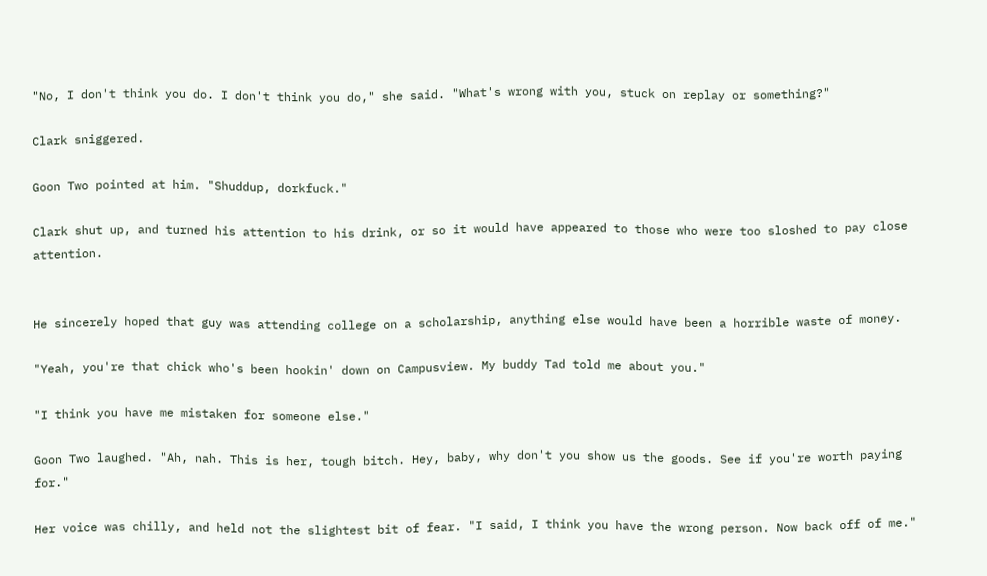"No, I don't think you do. I don't think you do," she said. "What's wrong with you, stuck on replay or something?"

Clark sniggered.

Goon Two pointed at him. "Shuddup, dorkfuck."

Clark shut up, and turned his attention to his drink, or so it would have appeared to those who were too sloshed to pay close attention.


He sincerely hoped that guy was attending college on a scholarship, anything else would have been a horrible waste of money.

"Yeah, you're that chick who's been hookin' down on Campusview. My buddy Tad told me about you."

"I think you have me mistaken for someone else."

Goon Two laughed. "Ah, nah. This is her, tough bitch. Hey, baby, why don't you show us the goods. See if you're worth paying for."

Her voice was chilly, and held not the slightest bit of fear. "I said, I think you have the wrong person. Now back off of me."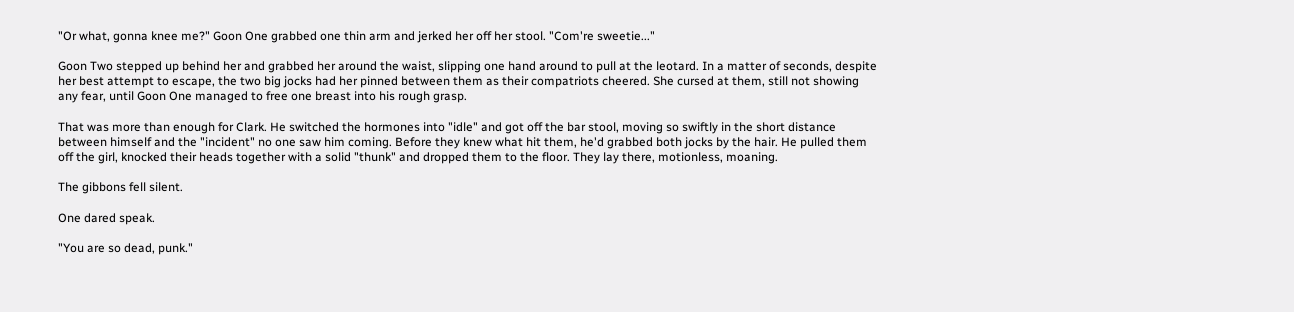"Or what, gonna knee me?" Goon One grabbed one thin arm and jerked her off her stool. "Com're sweetie..."

Goon Two stepped up behind her and grabbed her around the waist, slipping one hand around to pull at the leotard. In a matter of seconds, despite her best attempt to escape, the two big jocks had her pinned between them as their compatriots cheered. She cursed at them, still not showing any fear, until Goon One managed to free one breast into his rough grasp.

That was more than enough for Clark. He switched the hormones into "idle" and got off the bar stool, moving so swiftly in the short distance between himself and the "incident" no one saw him coming. Before they knew what hit them, he'd grabbed both jocks by the hair. He pulled them off the girl, knocked their heads together with a solid "thunk" and dropped them to the floor. They lay there, motionless, moaning.

The gibbons fell silent.

One dared speak.

"You are so dead, punk."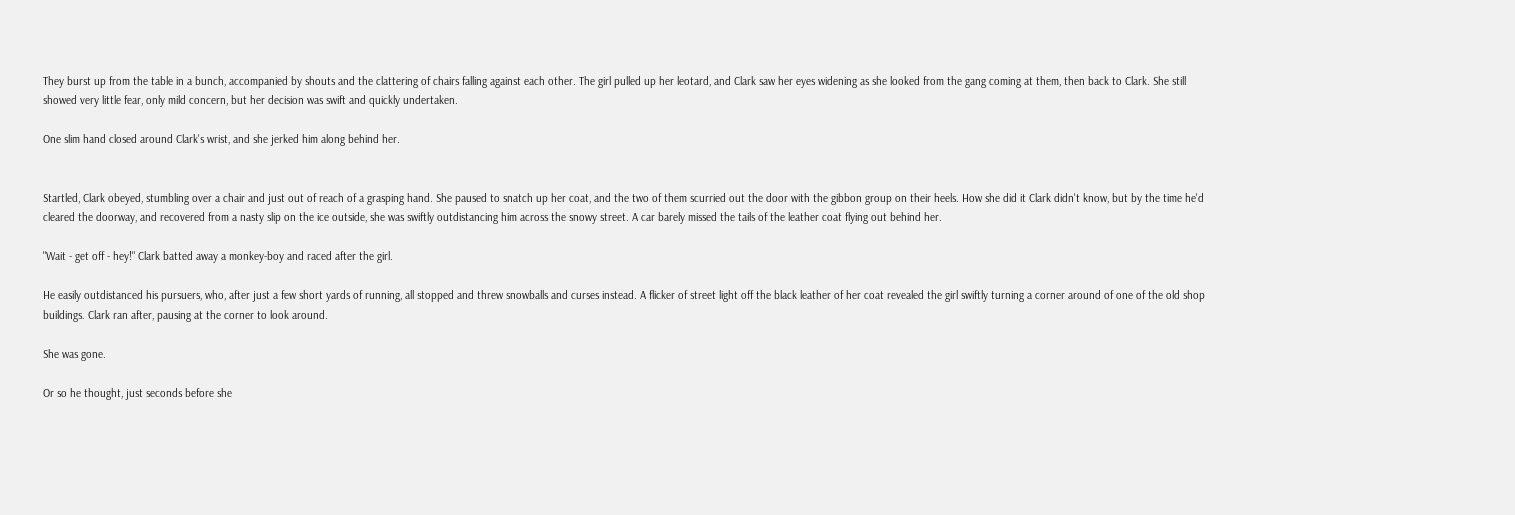They burst up from the table in a bunch, accompanied by shouts and the clattering of chairs falling against each other. The girl pulled up her leotard, and Clark saw her eyes widening as she looked from the gang coming at them, then back to Clark. She still showed very little fear, only mild concern, but her decision was swift and quickly undertaken.

One slim hand closed around Clark's wrist, and she jerked him along behind her.


Startled, Clark obeyed, stumbling over a chair and just out of reach of a grasping hand. She paused to snatch up her coat, and the two of them scurried out the door with the gibbon group on their heels. How she did it Clark didn't know, but by the time he'd cleared the doorway, and recovered from a nasty slip on the ice outside, she was swiftly outdistancing him across the snowy street. A car barely missed the tails of the leather coat flying out behind her.

"Wait - get off - hey!" Clark batted away a monkey-boy and raced after the girl.

He easily outdistanced his pursuers, who, after just a few short yards of running, all stopped and threw snowballs and curses instead. A flicker of street light off the black leather of her coat revealed the girl swiftly turning a corner around of one of the old shop buildings. Clark ran after, pausing at the corner to look around.

She was gone.

Or so he thought, just seconds before she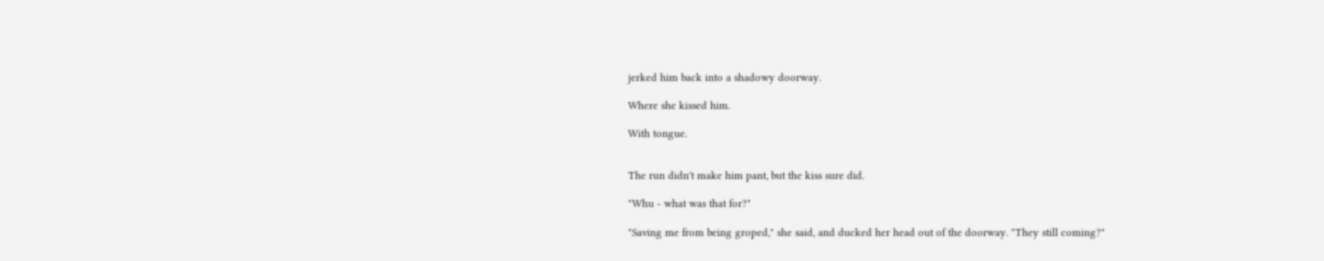jerked him back into a shadowy doorway.

Where she kissed him.

With tongue.


The run didn't make him pant, but the kiss sure did.

"Whu - what was that for?"

"Saving me from being groped," she said, and ducked her head out of the doorway. "They still coming?"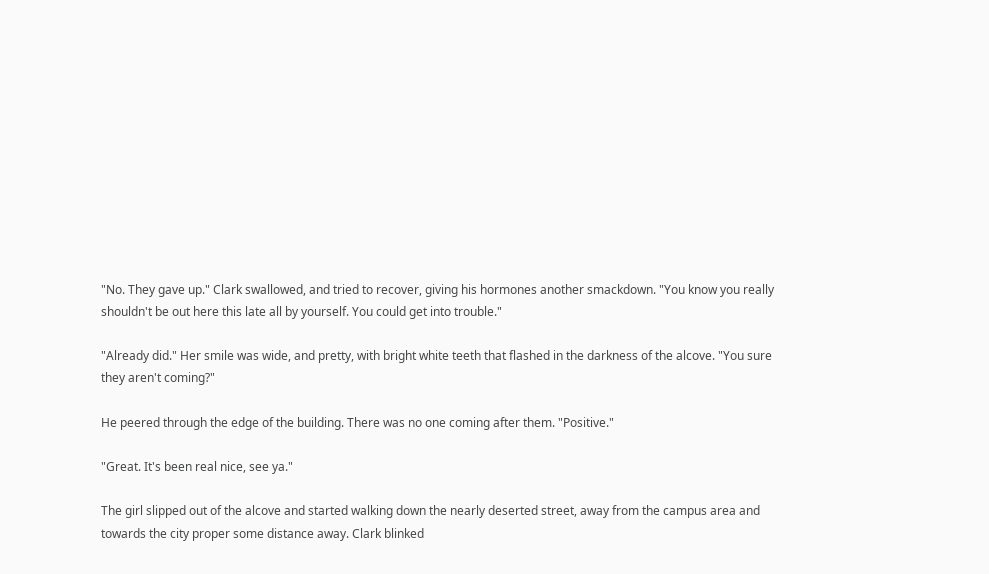"No. They gave up." Clark swallowed, and tried to recover, giving his hormones another smackdown. "You know you really shouldn't be out here this late all by yourself. You could get into trouble."

"Already did." Her smile was wide, and pretty, with bright white teeth that flashed in the darkness of the alcove. "You sure they aren't coming?"

He peered through the edge of the building. There was no one coming after them. "Positive."

"Great. It's been real nice, see ya."

The girl slipped out of the alcove and started walking down the nearly deserted street, away from the campus area and towards the city proper some distance away. Clark blinked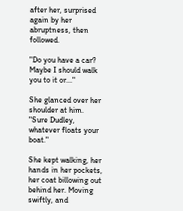after her, surprised again by her abruptness, then followed.

"Do you have a car? Maybe I should walk you to it or..."

She glanced over her shoulder at him. "Sure Dudley, whatever floats your boat."

She kept walking, her hands in her pockets, her coat billowing out behind her. Moving swiftly, and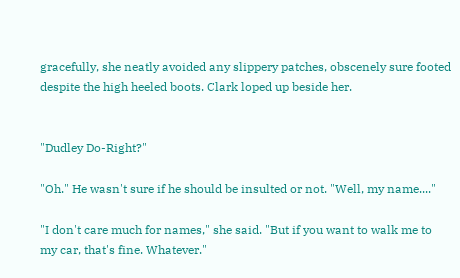gracefully, she neatly avoided any slippery patches, obscenely sure footed despite the high heeled boots. Clark loped up beside her.


"Dudley Do-Right?"

"Oh." He wasn't sure if he should be insulted or not. "Well, my name...."

"I don't care much for names," she said. "But if you want to walk me to my car, that's fine. Whatever."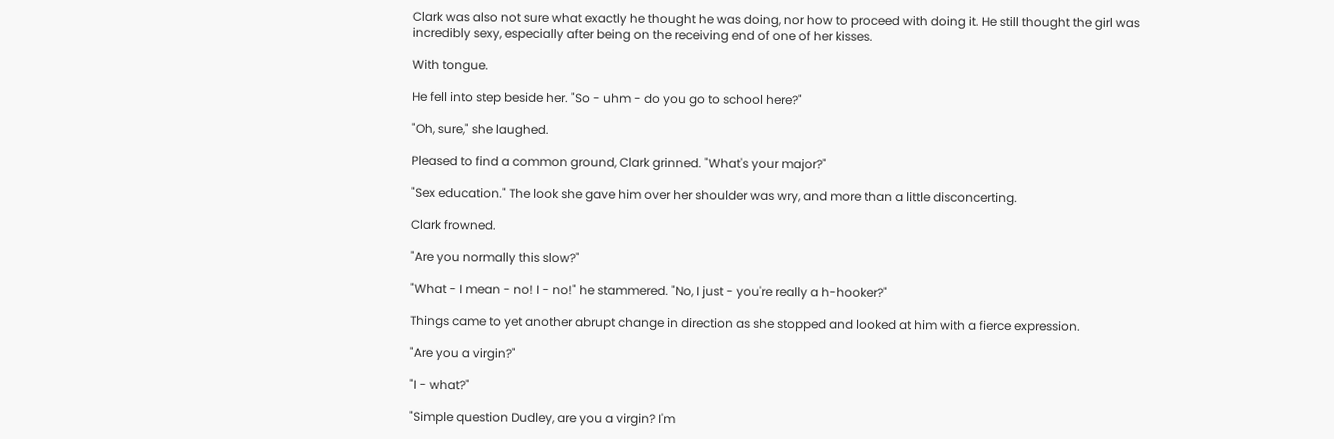Clark was also not sure what exactly he thought he was doing, nor how to proceed with doing it. He still thought the girl was incredibly sexy, especially after being on the receiving end of one of her kisses.

With tongue.

He fell into step beside her. "So - uhm - do you go to school here?"

"Oh, sure," she laughed.

Pleased to find a common ground, Clark grinned. "What's your major?"

"Sex education." The look she gave him over her shoulder was wry, and more than a little disconcerting.

Clark frowned.

"Are you normally this slow?"

"What - I mean - no! I - no!" he stammered. "No, I just - you're really a h-hooker?"

Things came to yet another abrupt change in direction as she stopped and looked at him with a fierce expression.

"Are you a virgin?"

"I - what?"

"Simple question Dudley, are you a virgin? I'm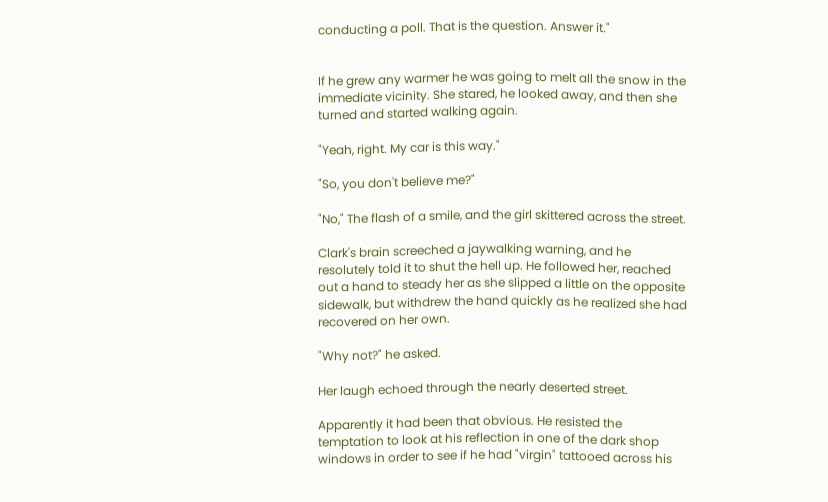conducting a poll. That is the question. Answer it."


If he grew any warmer he was going to melt all the snow in the immediate vicinity. She stared, he looked away, and then she turned and started walking again.

"Yeah, right. My car is this way."

"So, you don't believe me?"

"No," The flash of a smile, and the girl skittered across the street.

Clark's brain screeched a jaywalking warning, and he resolutely told it to shut the hell up. He followed her, reached out a hand to steady her as she slipped a little on the opposite sidewalk, but withdrew the hand quickly as he realized she had recovered on her own.

"Why not?" he asked.

Her laugh echoed through the nearly deserted street.

Apparently it had been that obvious. He resisted the temptation to look at his reflection in one of the dark shop windows in order to see if he had "virgin" tattooed across his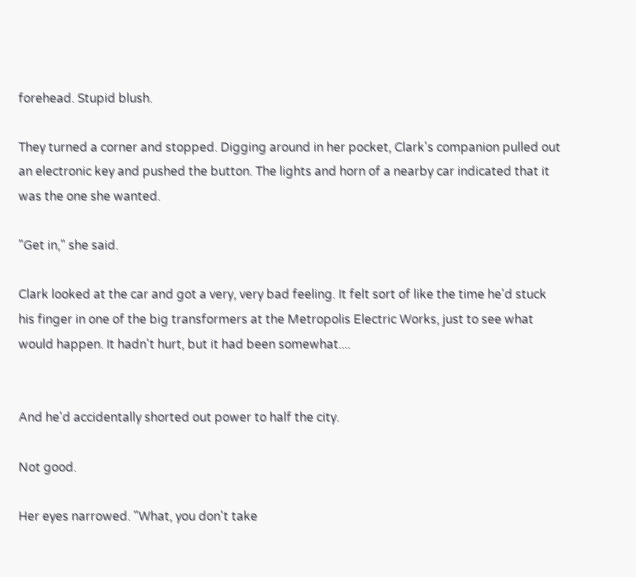forehead. Stupid blush.

They turned a corner and stopped. Digging around in her pocket, Clark's companion pulled out an electronic key and pushed the button. The lights and horn of a nearby car indicated that it was the one she wanted.

"Get in," she said.

Clark looked at the car and got a very, very bad feeling. It felt sort of like the time he'd stuck his finger in one of the big transformers at the Metropolis Electric Works, just to see what would happen. It hadn't hurt, but it had been somewhat....


And he'd accidentally shorted out power to half the city.

Not good.

Her eyes narrowed. "What, you don't take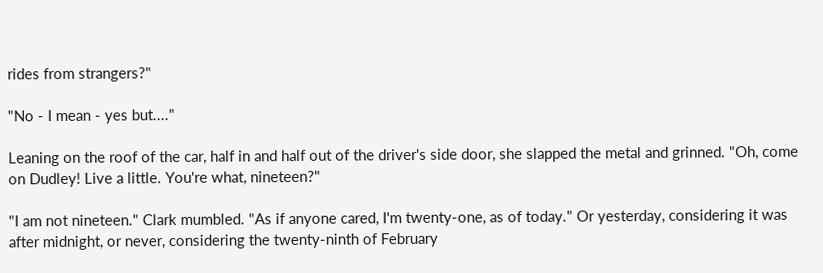rides from strangers?"

"No - I mean - yes but...."

Leaning on the roof of the car, half in and half out of the driver's side door, she slapped the metal and grinned. "Oh, come on Dudley! Live a little. You're what, nineteen?"

"I am not nineteen." Clark mumbled. "As if anyone cared, I'm twenty-one, as of today." Or yesterday, considering it was after midnight, or never, considering the twenty-ninth of February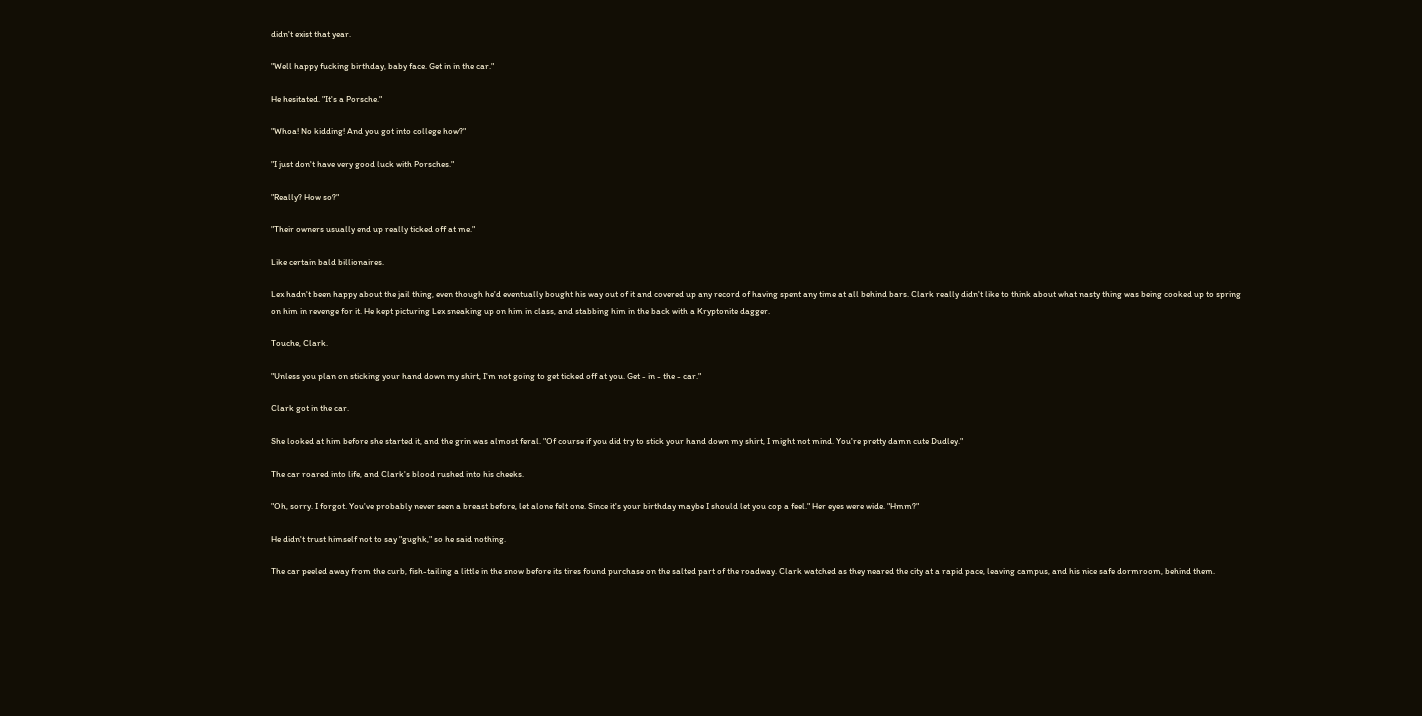didn't exist that year.

"Well happy fucking birthday, baby face. Get in in the car."

He hesitated. "It's a Porsche."

"Whoa! No kidding! And you got into college how?"

"I just don't have very good luck with Porsches."

"Really? How so?"

"Their owners usually end up really ticked off at me."

Like certain bald billionaires.

Lex hadn't been happy about the jail thing, even though he'd eventually bought his way out of it and covered up any record of having spent any time at all behind bars. Clark really didn't like to think about what nasty thing was being cooked up to spring on him in revenge for it. He kept picturing Lex sneaking up on him in class, and stabbing him in the back with a Kryptonite dagger.

Touche, Clark.

"Unless you plan on sticking your hand down my shirt, I'm not going to get ticked off at you. Get - in - the - car."

Clark got in the car.

She looked at him before she started it, and the grin was almost feral. "Of course if you did try to stick your hand down my shirt, I might not mind. You're pretty damn cute Dudley."

The car roared into life, and Clark's blood rushed into his cheeks.

"Oh, sorry. I forgot. You've probably never seen a breast before, let alone felt one. Since it's your birthday maybe I should let you cop a feel." Her eyes were wide. "Hmm?"

He didn't trust himself not to say "gughk," so he said nothing.

The car peeled away from the curb, fish-tailing a little in the snow before its tires found purchase on the salted part of the roadway. Clark watched as they neared the city at a rapid pace, leaving campus, and his nice safe dormroom, behind them.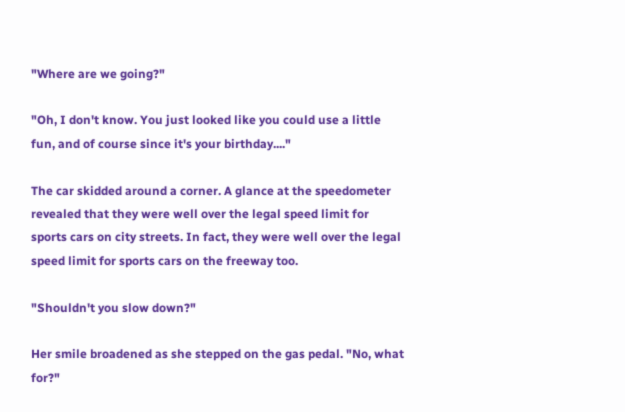"Where are we going?"

"Oh, I don't know. You just looked like you could use a little fun, and of course since it's your birthday...."

The car skidded around a corner. A glance at the speedometer revealed that they were well over the legal speed limit for sports cars on city streets. In fact, they were well over the legal speed limit for sports cars on the freeway too.

"Shouldn't you slow down?"

Her smile broadened as she stepped on the gas pedal. "No, what for?"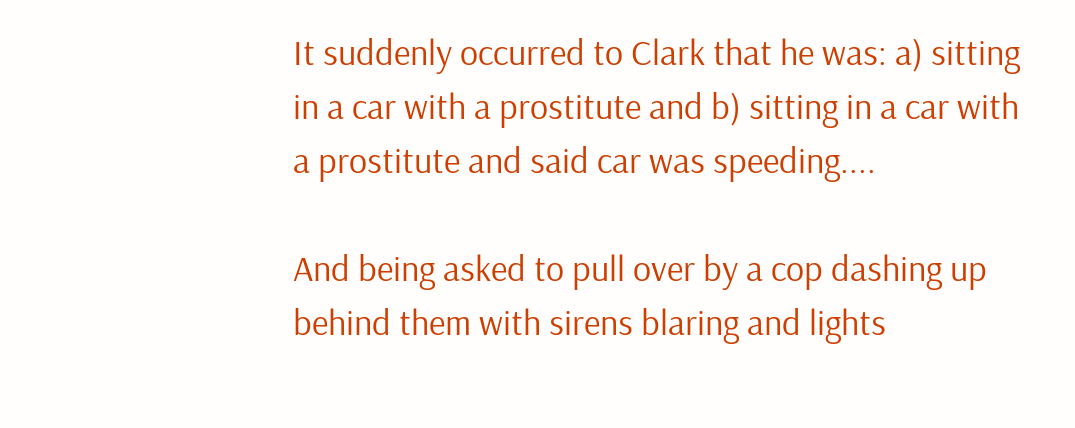It suddenly occurred to Clark that he was: a) sitting in a car with a prostitute and b) sitting in a car with a prostitute and said car was speeding....

And being asked to pull over by a cop dashing up behind them with sirens blaring and lights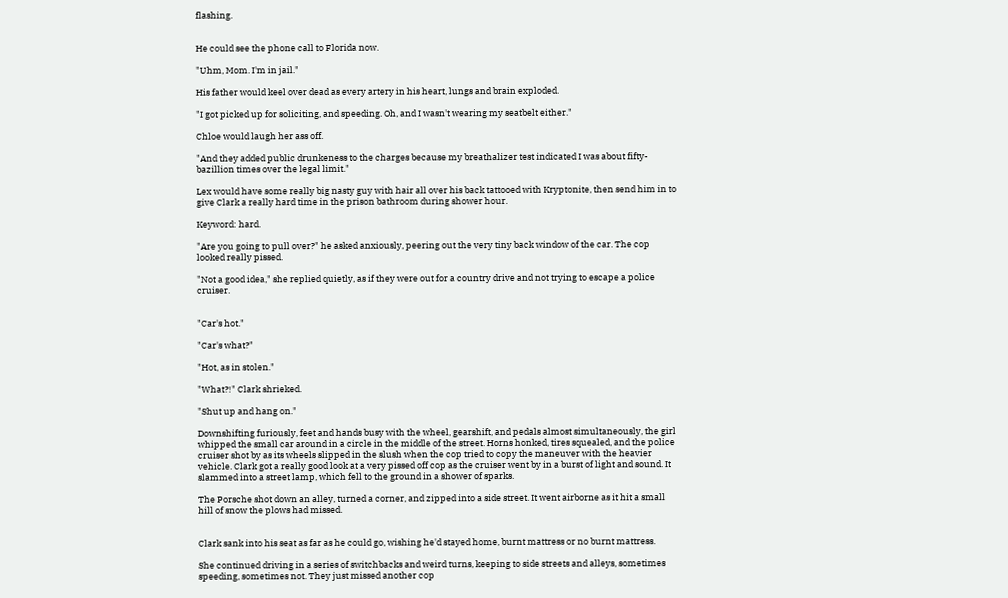flashing.


He could see the phone call to Florida now.

"Uhm, Mom. I'm in jail."

His father would keel over dead as every artery in his heart, lungs and brain exploded.

"I got picked up for soliciting, and speeding. Oh, and I wasn't wearing my seatbelt either."

Chloe would laugh her ass off.

"And they added public drunkeness to the charges because my breathalizer test indicated I was about fifty-bazillion times over the legal limit."

Lex would have some really big nasty guy with hair all over his back tattooed with Kryptonite, then send him in to give Clark a really hard time in the prison bathroom during shower hour.

Keyword: hard.

"Are you going to pull over?" he asked anxiously, peering out the very tiny back window of the car. The cop looked really pissed.

"Not a good idea," she replied quietly, as if they were out for a country drive and not trying to escape a police cruiser.


"Car's hot."

"Car's what?"

"Hot, as in stolen."

"What?!" Clark shrieked.

"Shut up and hang on."

Downshifting furiously, feet and hands busy with the wheel, gearshift, and pedals almost simultaneously, the girl whipped the small car around in a circle in the middle of the street. Horns honked, tires squealed, and the police cruiser shot by as its wheels slipped in the slush when the cop tried to copy the maneuver with the heavier vehicle. Clark got a really good look at a very pissed off cop as the cruiser went by in a burst of light and sound. It slammed into a street lamp, which fell to the ground in a shower of sparks.

The Porsche shot down an alley, turned a corner, and zipped into a side street. It went airborne as it hit a small hill of snow the plows had missed.


Clark sank into his seat as far as he could go, wishing he'd stayed home, burnt mattress or no burnt mattress.

She continued driving in a series of switchbacks and weird turns, keeping to side streets and alleys, sometimes speeding, sometimes not. They just missed another cop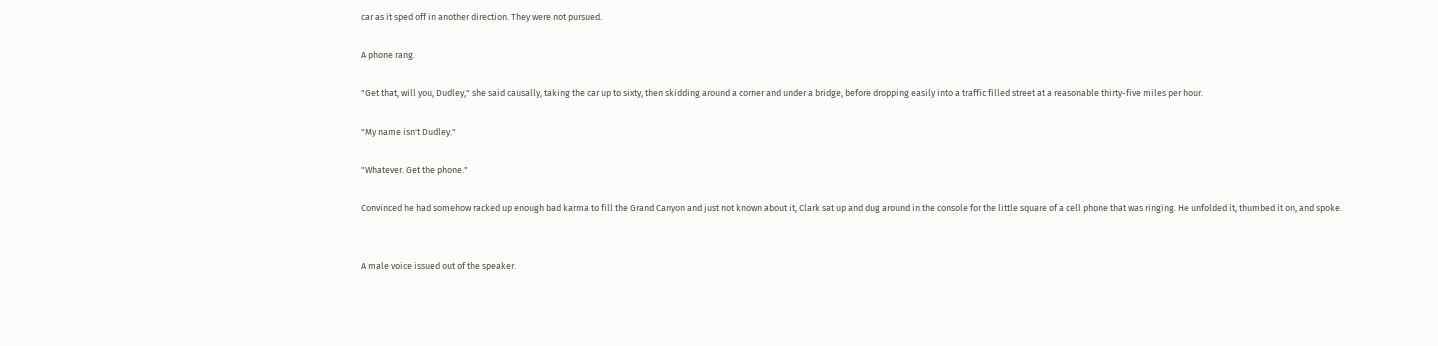car as it sped off in another direction. They were not pursued.

A phone rang.

"Get that, will you, Dudley," she said causally, taking the car up to sixty, then skidding around a corner and under a bridge, before dropping easily into a traffic filled street at a reasonable thirty-five miles per hour.

"My name isn't Dudley."

"Whatever. Get the phone."

Convinced he had somehow racked up enough bad karma to fill the Grand Canyon and just not known about it, Clark sat up and dug around in the console for the little square of a cell phone that was ringing. He unfolded it, thumbed it on, and spoke.


A male voice issued out of the speaker.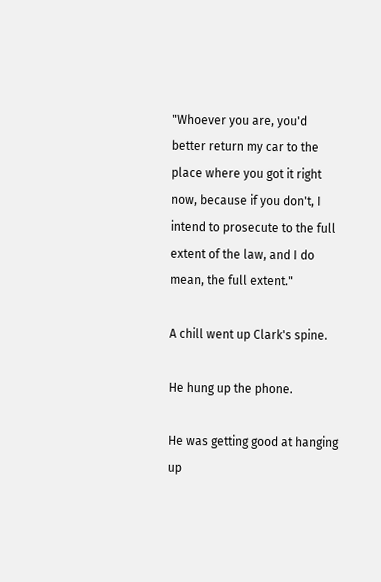"Whoever you are, you'd better return my car to the place where you got it right now, because if you don't, I intend to prosecute to the full extent of the law, and I do mean, the full extent."

A chill went up Clark's spine.

He hung up the phone.

He was getting good at hanging up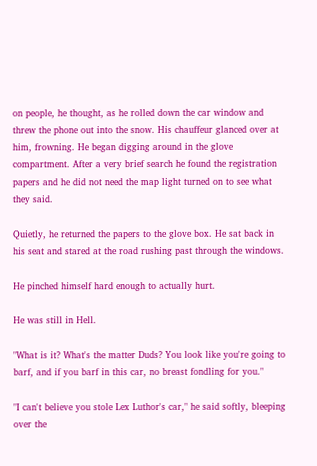on people, he thought, as he rolled down the car window and threw the phone out into the snow. His chauffeur glanced over at him, frowning. He began digging around in the glove compartment. After a very brief search he found the registration papers and he did not need the map light turned on to see what they said.

Quietly, he returned the papers to the glove box. He sat back in his seat and stared at the road rushing past through the windows.

He pinched himself hard enough to actually hurt.

He was still in Hell.

"What is it? What's the matter Duds? You look like you're going to barf, and if you barf in this car, no breast fondling for you."

"I can't believe you stole Lex Luthor's car," he said softly, bleeping over the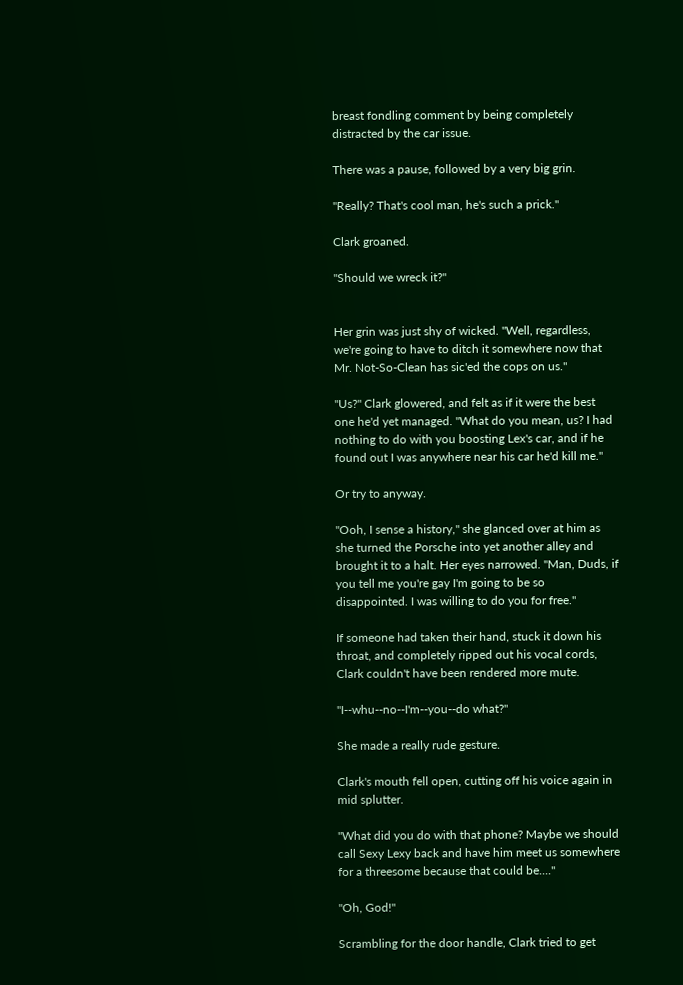breast fondling comment by being completely distracted by the car issue.

There was a pause, followed by a very big grin.

"Really? That's cool man, he's such a prick."

Clark groaned.

"Should we wreck it?"


Her grin was just shy of wicked. "Well, regardless, we're going to have to ditch it somewhere now that Mr. Not-So-Clean has sic'ed the cops on us."

"Us?" Clark glowered, and felt as if it were the best one he'd yet managed. "What do you mean, us? I had nothing to do with you boosting Lex's car, and if he found out I was anywhere near his car he'd kill me."

Or try to anyway.

"Ooh, I sense a history," she glanced over at him as she turned the Porsche into yet another alley and brought it to a halt. Her eyes narrowed. "Man, Duds, if you tell me you're gay I'm going to be so disappointed. I was willing to do you for free."

If someone had taken their hand, stuck it down his throat, and completely ripped out his vocal cords, Clark couldn't have been rendered more mute.

"I--whu--no--I'm--you--do what?"

She made a really rude gesture.

Clark's mouth fell open, cutting off his voice again in mid splutter.

"What did you do with that phone? Maybe we should call Sexy Lexy back and have him meet us somewhere for a threesome because that could be...."

"Oh, God!"

Scrambling for the door handle, Clark tried to get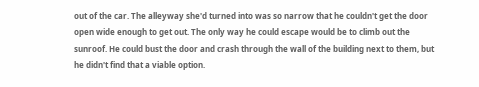out of the car. The alleyway she'd turned into was so narrow that he couldn't get the door open wide enough to get out. The only way he could escape would be to climb out the sunroof. He could bust the door and crash through the wall of the building next to them, but he didn't find that a viable option.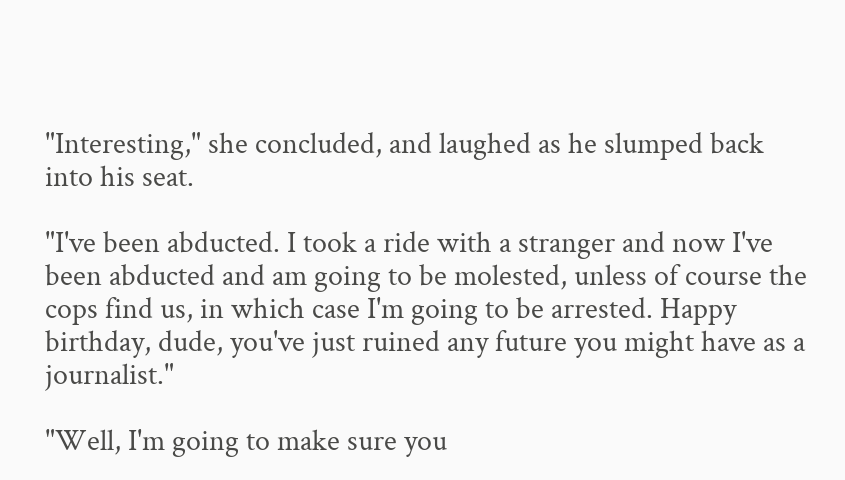"Interesting," she concluded, and laughed as he slumped back into his seat.

"I've been abducted. I took a ride with a stranger and now I've been abducted and am going to be molested, unless of course the cops find us, in which case I'm going to be arrested. Happy birthday, dude, you've just ruined any future you might have as a journalist."

"Well, I'm going to make sure you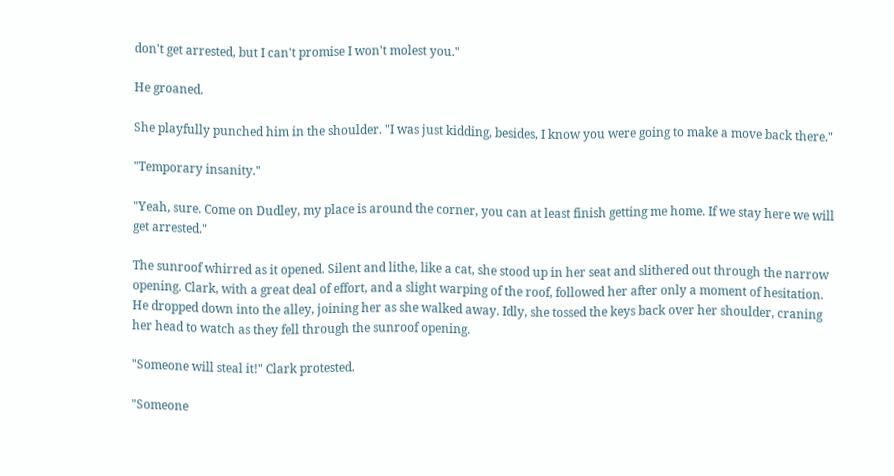don't get arrested, but I can't promise I won't molest you."

He groaned.

She playfully punched him in the shoulder. "I was just kidding, besides, I know you were going to make a move back there."

"Temporary insanity."

"Yeah, sure. Come on Dudley, my place is around the corner, you can at least finish getting me home. If we stay here we will get arrested."

The sunroof whirred as it opened. Silent and lithe, like a cat, she stood up in her seat and slithered out through the narrow opening. Clark, with a great deal of effort, and a slight warping of the roof, followed her after only a moment of hesitation. He dropped down into the alley, joining her as she walked away. Idly, she tossed the keys back over her shoulder, craning her head to watch as they fell through the sunroof opening.

"Someone will steal it!" Clark protested.

"Someone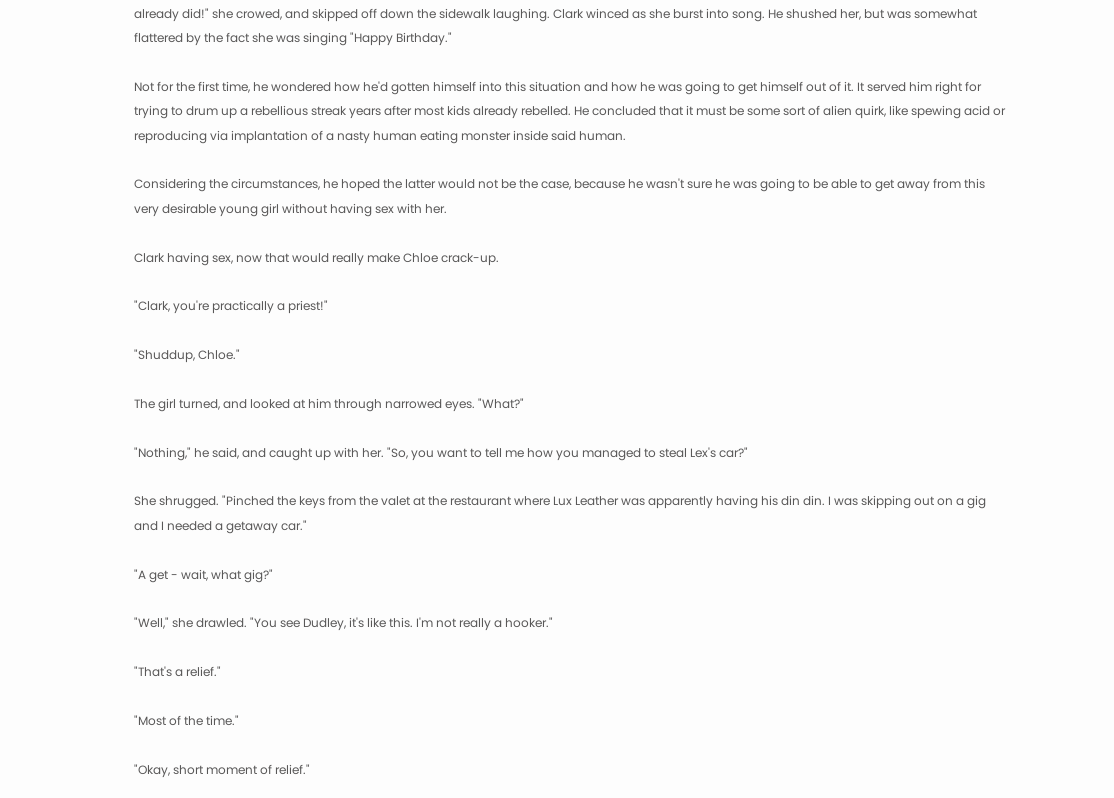already did!" she crowed, and skipped off down the sidewalk laughing. Clark winced as she burst into song. He shushed her, but was somewhat flattered by the fact she was singing "Happy Birthday."

Not for the first time, he wondered how he'd gotten himself into this situation and how he was going to get himself out of it. It served him right for trying to drum up a rebellious streak years after most kids already rebelled. He concluded that it must be some sort of alien quirk, like spewing acid or reproducing via implantation of a nasty human eating monster inside said human.

Considering the circumstances, he hoped the latter would not be the case, because he wasn't sure he was going to be able to get away from this very desirable young girl without having sex with her.

Clark having sex, now that would really make Chloe crack-up.

"Clark, you're practically a priest!"

"Shuddup, Chloe."

The girl turned, and looked at him through narrowed eyes. "What?"

"Nothing," he said, and caught up with her. "So, you want to tell me how you managed to steal Lex's car?"

She shrugged. "Pinched the keys from the valet at the restaurant where Lux Leather was apparently having his din din. I was skipping out on a gig and I needed a getaway car."

"A get - wait, what gig?"

"Well," she drawled. "You see Dudley, it's like this. I'm not really a hooker."

"That's a relief."

"Most of the time."

"Okay, short moment of relief."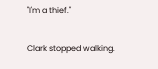"I'm a thief."

Clark stopped walking.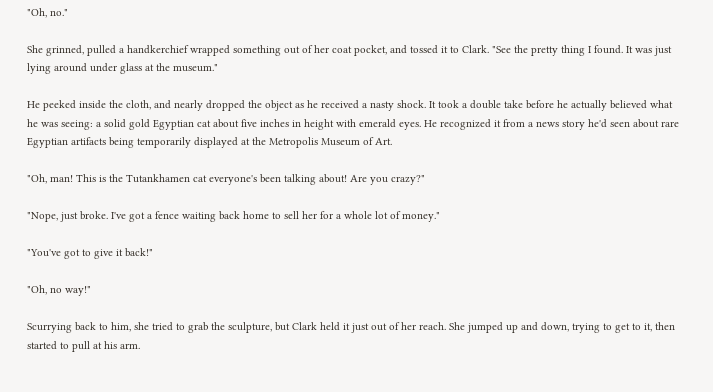"Oh, no."

She grinned, pulled a handkerchief wrapped something out of her coat pocket, and tossed it to Clark. "See the pretty thing I found. It was just lying around under glass at the museum."

He peeked inside the cloth, and nearly dropped the object as he received a nasty shock. It took a double take before he actually believed what he was seeing: a solid gold Egyptian cat about five inches in height with emerald eyes. He recognized it from a news story he'd seen about rare Egyptian artifacts being temporarily displayed at the Metropolis Museum of Art.

"Oh, man! This is the Tutankhamen cat everyone's been talking about! Are you crazy?"

"Nope, just broke. I've got a fence waiting back home to sell her for a whole lot of money."

"You've got to give it back!"

"Oh, no way!"

Scurrying back to him, she tried to grab the sculpture, but Clark held it just out of her reach. She jumped up and down, trying to get to it, then started to pull at his arm.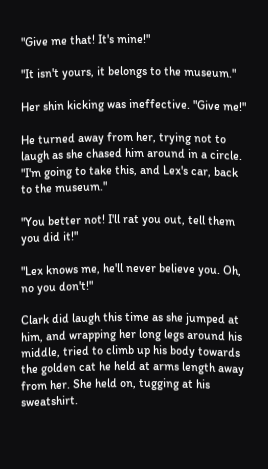"Give me that! It's mine!"

"It isn't yours, it belongs to the museum."

Her shin kicking was ineffective. "Give me!"

He turned away from her, trying not to laugh as she chased him around in a circle. "I'm going to take this, and Lex's car, back to the museum."

"You better not! I'll rat you out, tell them you did it!"

"Lex knows me, he'll never believe you. Oh, no you don't!"

Clark did laugh this time as she jumped at him, and wrapping her long legs around his middle, tried to climb up his body towards the golden cat he held at arms length away from her. She held on, tugging at his sweatshirt.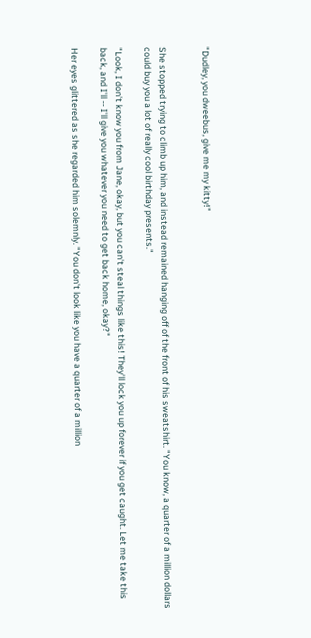"Dudley, you dweebus, give me my kitty!"


She stopped trying to climb up him, and instead remained hanging off of the front of his sweatshirt. "You know, a quarter of a million dollars could buy you a lot of really cool birthday presents."

"Look, I don't know you from Jane, okay, but you can't steal things like this! They'll lock you up forever if you get caught. Let me take this back, and I'll -- I'll give you whatever you need to get back home, okay?"

Her eyes glittered as she regarded him solemnly. "You don't look like you have a quarter of a million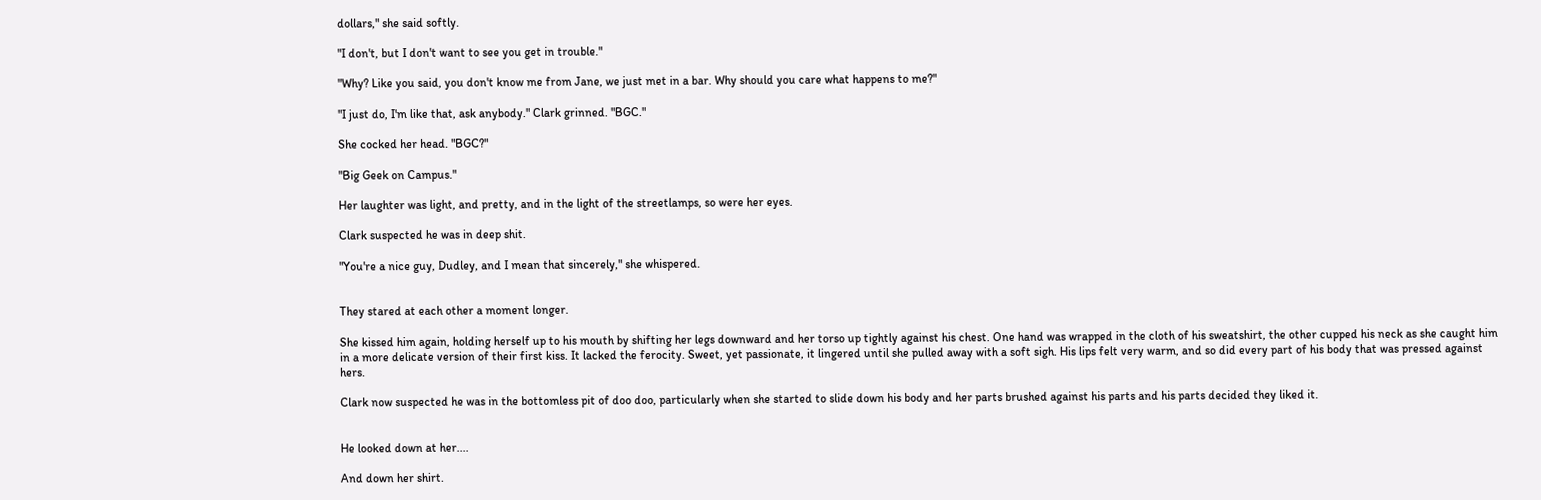dollars," she said softly.

"I don't, but I don't want to see you get in trouble."

"Why? Like you said, you don't know me from Jane, we just met in a bar. Why should you care what happens to me?"

"I just do, I'm like that, ask anybody." Clark grinned. "BGC."

She cocked her head. "BGC?"

"Big Geek on Campus."

Her laughter was light, and pretty, and in the light of the streetlamps, so were her eyes.

Clark suspected he was in deep shit.

"You're a nice guy, Dudley, and I mean that sincerely," she whispered.


They stared at each other a moment longer.

She kissed him again, holding herself up to his mouth by shifting her legs downward and her torso up tightly against his chest. One hand was wrapped in the cloth of his sweatshirt, the other cupped his neck as she caught him in a more delicate version of their first kiss. It lacked the ferocity. Sweet, yet passionate, it lingered until she pulled away with a soft sigh. His lips felt very warm, and so did every part of his body that was pressed against hers.

Clark now suspected he was in the bottomless pit of doo doo, particularly when she started to slide down his body and her parts brushed against his parts and his parts decided they liked it.


He looked down at her....

And down her shirt.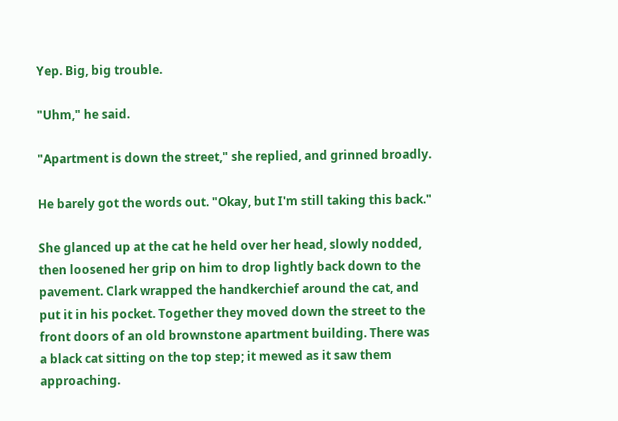Yep. Big, big trouble.

"Uhm," he said.

"Apartment is down the street," she replied, and grinned broadly.

He barely got the words out. "Okay, but I'm still taking this back."

She glanced up at the cat he held over her head, slowly nodded, then loosened her grip on him to drop lightly back down to the pavement. Clark wrapped the handkerchief around the cat, and put it in his pocket. Together they moved down the street to the front doors of an old brownstone apartment building. There was a black cat sitting on the top step; it mewed as it saw them approaching.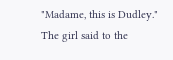"Madame, this is Dudley." The girl said to the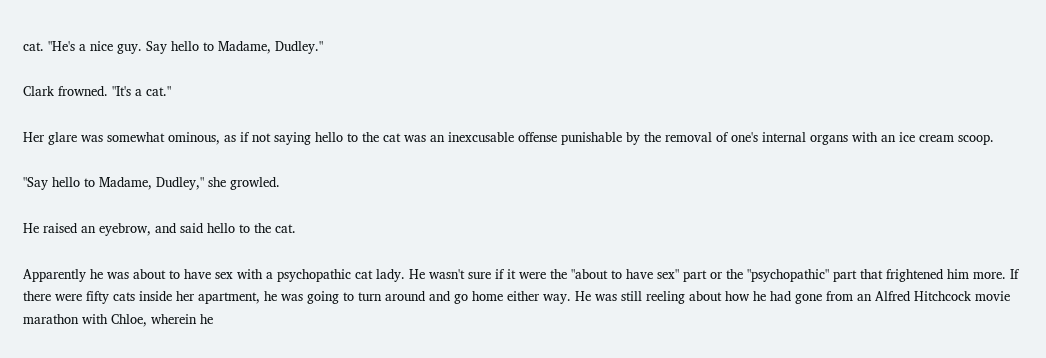cat. "He's a nice guy. Say hello to Madame, Dudley."

Clark frowned. "It's a cat."

Her glare was somewhat ominous, as if not saying hello to the cat was an inexcusable offense punishable by the removal of one's internal organs with an ice cream scoop.

"Say hello to Madame, Dudley," she growled.

He raised an eyebrow, and said hello to the cat.

Apparently he was about to have sex with a psychopathic cat lady. He wasn't sure if it were the "about to have sex" part or the "psychopathic" part that frightened him more. If there were fifty cats inside her apartment, he was going to turn around and go home either way. He was still reeling about how he had gone from an Alfred Hitchcock movie marathon with Chloe, wherein he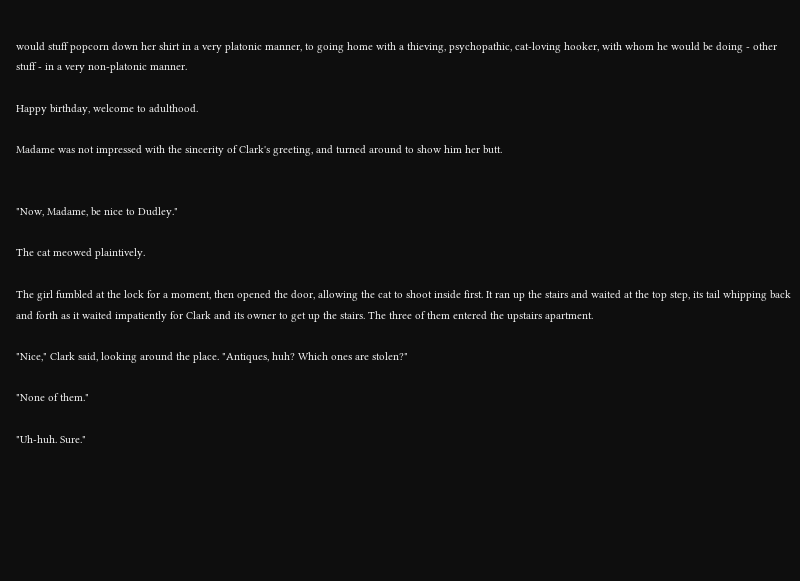would stuff popcorn down her shirt in a very platonic manner, to going home with a thieving, psychopathic, cat-loving hooker, with whom he would be doing - other stuff - in a very non-platonic manner.

Happy birthday, welcome to adulthood.

Madame was not impressed with the sincerity of Clark's greeting, and turned around to show him her butt.


"Now, Madame, be nice to Dudley."

The cat meowed plaintively.

The girl fumbled at the lock for a moment, then opened the door, allowing the cat to shoot inside first. It ran up the stairs and waited at the top step, its tail whipping back and forth as it waited impatiently for Clark and its owner to get up the stairs. The three of them entered the upstairs apartment.

"Nice," Clark said, looking around the place. "Antiques, huh? Which ones are stolen?"

"None of them."

"Uh-huh. Sure."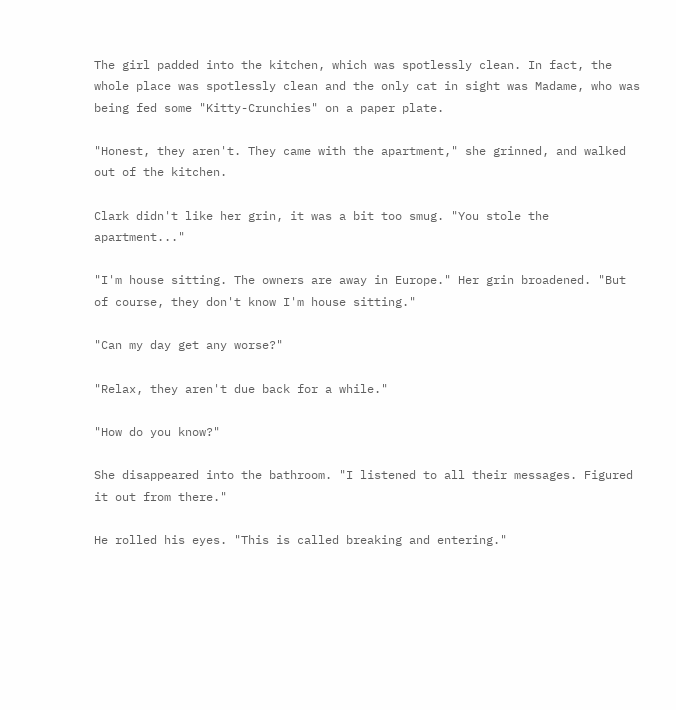The girl padded into the kitchen, which was spotlessly clean. In fact, the whole place was spotlessly clean and the only cat in sight was Madame, who was being fed some "Kitty-Crunchies" on a paper plate.

"Honest, they aren't. They came with the apartment," she grinned, and walked out of the kitchen.

Clark didn't like her grin, it was a bit too smug. "You stole the apartment..."

"I'm house sitting. The owners are away in Europe." Her grin broadened. "But of course, they don't know I'm house sitting."

"Can my day get any worse?"

"Relax, they aren't due back for a while."

"How do you know?"

She disappeared into the bathroom. "I listened to all their messages. Figured it out from there."

He rolled his eyes. "This is called breaking and entering."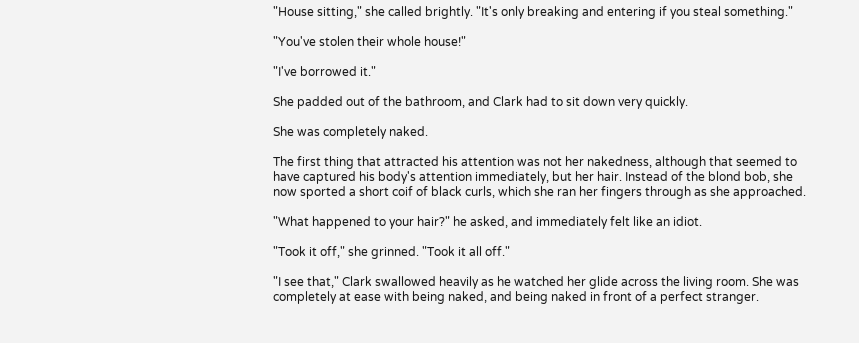"House sitting," she called brightly. "It's only breaking and entering if you steal something."

"You've stolen their whole house!"

"I've borrowed it."

She padded out of the bathroom, and Clark had to sit down very quickly.

She was completely naked.

The first thing that attracted his attention was not her nakedness, although that seemed to have captured his body's attention immediately, but her hair. Instead of the blond bob, she now sported a short coif of black curls, which she ran her fingers through as she approached.

"What happened to your hair?" he asked, and immediately felt like an idiot.

"Took it off," she grinned. "Took it all off."

"I see that," Clark swallowed heavily as he watched her glide across the living room. She was completely at ease with being naked, and being naked in front of a perfect stranger.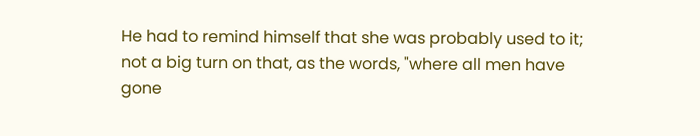He had to remind himself that she was probably used to it; not a big turn on that, as the words, "where all men have gone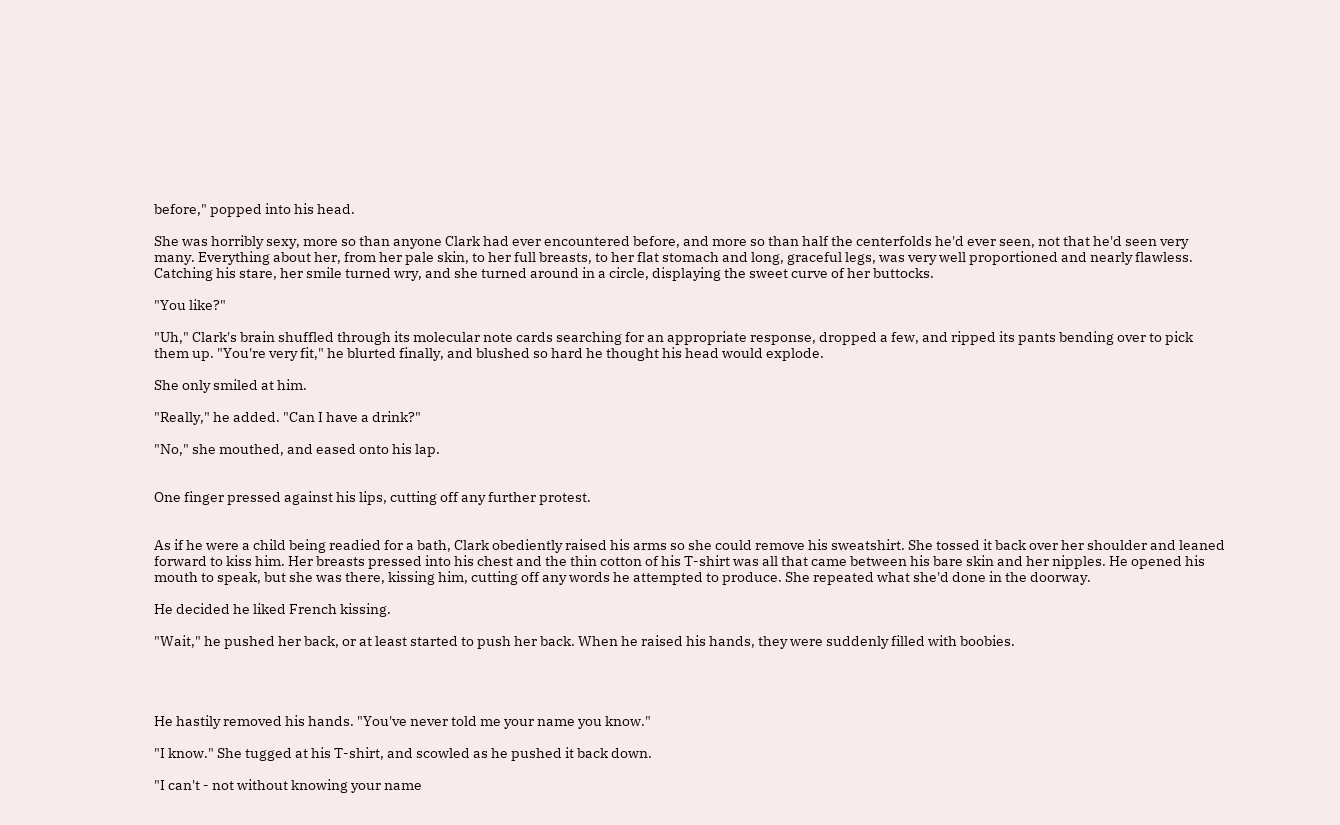before," popped into his head.

She was horribly sexy, more so than anyone Clark had ever encountered before, and more so than half the centerfolds he'd ever seen, not that he'd seen very many. Everything about her, from her pale skin, to her full breasts, to her flat stomach and long, graceful legs, was very well proportioned and nearly flawless. Catching his stare, her smile turned wry, and she turned around in a circle, displaying the sweet curve of her buttocks.

"You like?"

"Uh," Clark's brain shuffled through its molecular note cards searching for an appropriate response, dropped a few, and ripped its pants bending over to pick them up. "You're very fit," he blurted finally, and blushed so hard he thought his head would explode.

She only smiled at him.

"Really," he added. "Can I have a drink?"

"No," she mouthed, and eased onto his lap.


One finger pressed against his lips, cutting off any further protest.


As if he were a child being readied for a bath, Clark obediently raised his arms so she could remove his sweatshirt. She tossed it back over her shoulder and leaned forward to kiss him. Her breasts pressed into his chest and the thin cotton of his T-shirt was all that came between his bare skin and her nipples. He opened his mouth to speak, but she was there, kissing him, cutting off any words he attempted to produce. She repeated what she'd done in the doorway.

He decided he liked French kissing.

"Wait," he pushed her back, or at least started to push her back. When he raised his hands, they were suddenly filled with boobies.




He hastily removed his hands. "You've never told me your name you know."

"I know." She tugged at his T-shirt, and scowled as he pushed it back down.

"I can't - not without knowing your name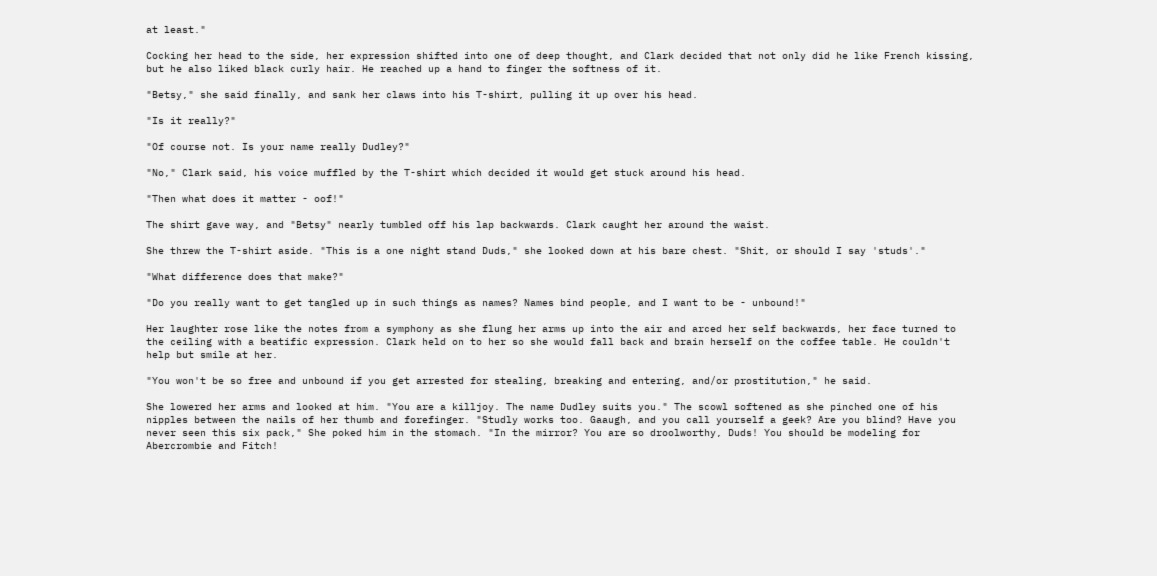at least."

Cocking her head to the side, her expression shifted into one of deep thought, and Clark decided that not only did he like French kissing, but he also liked black curly hair. He reached up a hand to finger the softness of it.

"Betsy," she said finally, and sank her claws into his T-shirt, pulling it up over his head.

"Is it really?"

"Of course not. Is your name really Dudley?"

"No," Clark said, his voice muffled by the T-shirt which decided it would get stuck around his head.

"Then what does it matter - oof!"

The shirt gave way, and "Betsy" nearly tumbled off his lap backwards. Clark caught her around the waist.

She threw the T-shirt aside. "This is a one night stand Duds," she looked down at his bare chest. "Shit, or should I say 'studs'."

"What difference does that make?"

"Do you really want to get tangled up in such things as names? Names bind people, and I want to be - unbound!"

Her laughter rose like the notes from a symphony as she flung her arms up into the air and arced her self backwards, her face turned to the ceiling with a beatific expression. Clark held on to her so she would fall back and brain herself on the coffee table. He couldn't help but smile at her.

"You won't be so free and unbound if you get arrested for stealing, breaking and entering, and/or prostitution," he said.

She lowered her arms and looked at him. "You are a killjoy. The name Dudley suits you." The scowl softened as she pinched one of his nipples between the nails of her thumb and forefinger. "Studly works too. Gaaugh, and you call yourself a geek? Are you blind? Have you never seen this six pack," She poked him in the stomach. "In the mirror? You are so droolworthy, Duds! You should be modeling for Abercrombie and Fitch!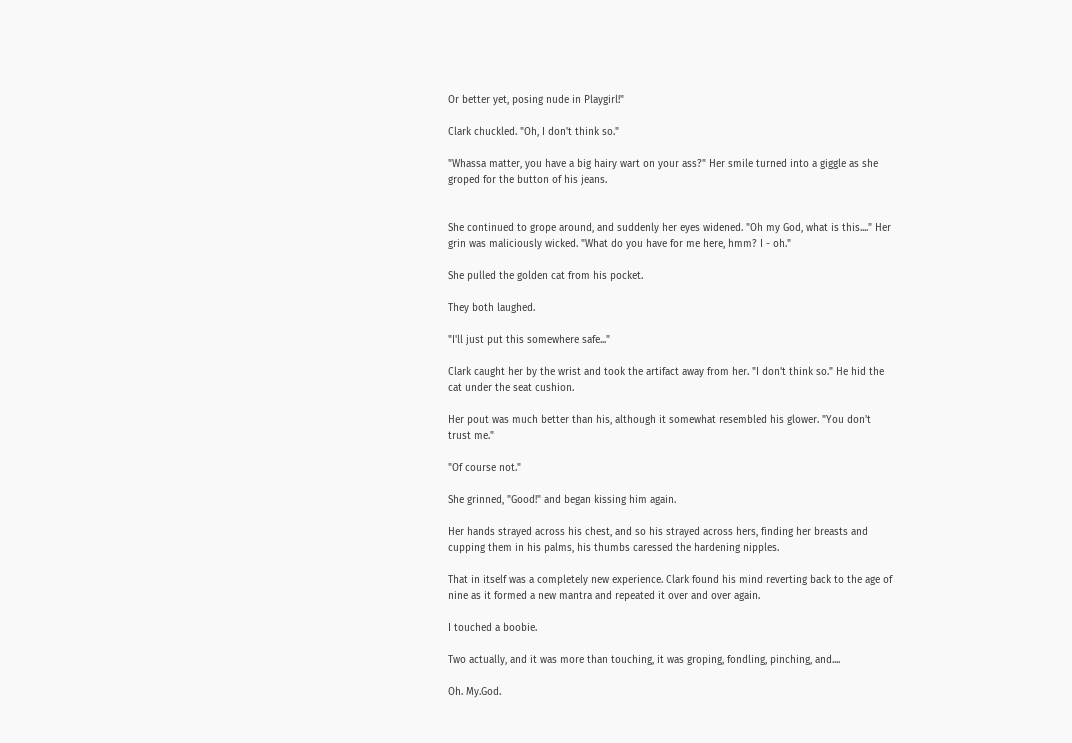Or better yet, posing nude in Playgirl!"

Clark chuckled. "Oh, I don't think so."

"Whassa matter, you have a big hairy wart on your ass?" Her smile turned into a giggle as she groped for the button of his jeans.


She continued to grope around, and suddenly her eyes widened. "Oh my God, what is this...." Her grin was maliciously wicked. "What do you have for me here, hmm? I - oh."

She pulled the golden cat from his pocket.

They both laughed.

"I'll just put this somewhere safe..."

Clark caught her by the wrist and took the artifact away from her. "I don't think so." He hid the cat under the seat cushion.

Her pout was much better than his, although it somewhat resembled his glower. "You don't trust me."

"Of course not."

She grinned, "Good!" and began kissing him again.

Her hands strayed across his chest, and so his strayed across hers, finding her breasts and cupping them in his palms, his thumbs caressed the hardening nipples.

That in itself was a completely new experience. Clark found his mind reverting back to the age of nine as it formed a new mantra and repeated it over and over again.

I touched a boobie.

Two actually, and it was more than touching, it was groping, fondling, pinching, and....

Oh. My.God.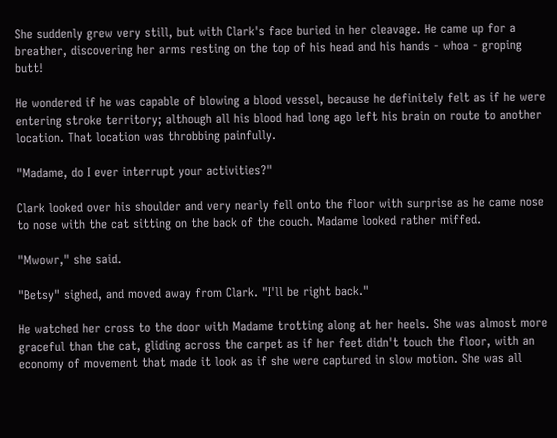She suddenly grew very still, but with Clark's face buried in her cleavage. He came up for a breather, discovering her arms resting on the top of his head and his hands - whoa - groping butt!

He wondered if he was capable of blowing a blood vessel, because he definitely felt as if he were entering stroke territory; although all his blood had long ago left his brain on route to another location. That location was throbbing painfully.

"Madame, do I ever interrupt your activities?"

Clark looked over his shoulder and very nearly fell onto the floor with surprise as he came nose to nose with the cat sitting on the back of the couch. Madame looked rather miffed.

"Mwowr," she said.

"Betsy" sighed, and moved away from Clark. "I'll be right back."

He watched her cross to the door with Madame trotting along at her heels. She was almost more graceful than the cat, gliding across the carpet as if her feet didn't touch the floor, with an economy of movement that made it look as if she were captured in slow motion. She was all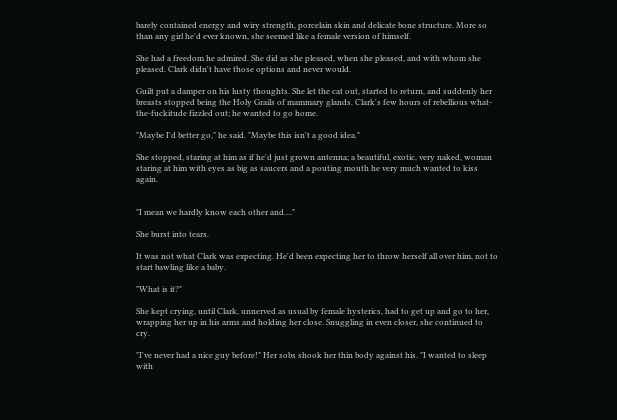barely contained energy and wiry strength, porcelain skin and delicate bone structure. More so than any girl he'd ever known, she seemed like a female version of himself.

She had a freedom he admired. She did as she pleased, when she pleased, and with whom she pleased. Clark didn't have those options and never would.

Guilt put a damper on his lusty thoughts. She let the cat out, started to return, and suddenly her breasts stopped being the Holy Grails of mammary glands. Clark's few hours of rebellious what-the-fuckitude fizzled out; he wanted to go home.

"Maybe I'd better go," he said. "Maybe this isn't a good idea."

She stopped, staring at him as if he'd just grown antenna; a beautiful, exotic, very naked, woman staring at him with eyes as big as saucers and a pouting mouth he very much wanted to kiss again.


"I mean we hardly know each other and...."

She burst into tears.

It was not what Clark was expecting. He'd been expecting her to throw herself all over him, not to start bawling like a baby.

"What is it?"

She kept crying, until Clark, unnerved as usual by female hysterics, had to get up and go to her, wrapping her up in his arms and holding her close. Snuggling in even closer, she continued to cry.

"I've never had a nice guy before!" Her sobs shook her thin body against his. "I wanted to sleep with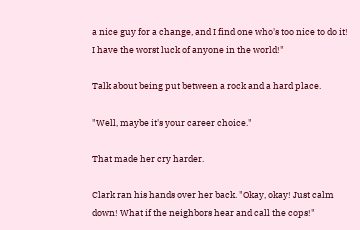a nice guy for a change, and I find one who's too nice to do it! I have the worst luck of anyone in the world!"

Talk about being put between a rock and a hard place.

"Well, maybe it's your career choice."

That made her cry harder.

Clark ran his hands over her back. "Okay, okay! Just calm down! What if the neighbors hear and call the cops!"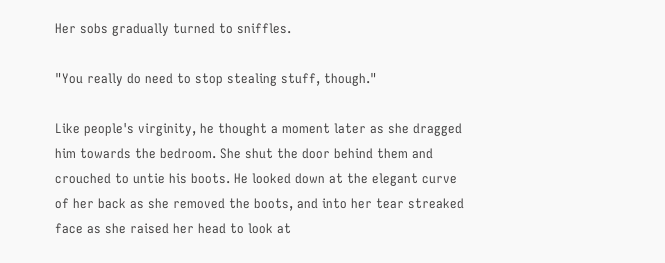Her sobs gradually turned to sniffles.

"You really do need to stop stealing stuff, though."

Like people's virginity, he thought a moment later as she dragged him towards the bedroom. She shut the door behind them and crouched to untie his boots. He looked down at the elegant curve of her back as she removed the boots, and into her tear streaked face as she raised her head to look at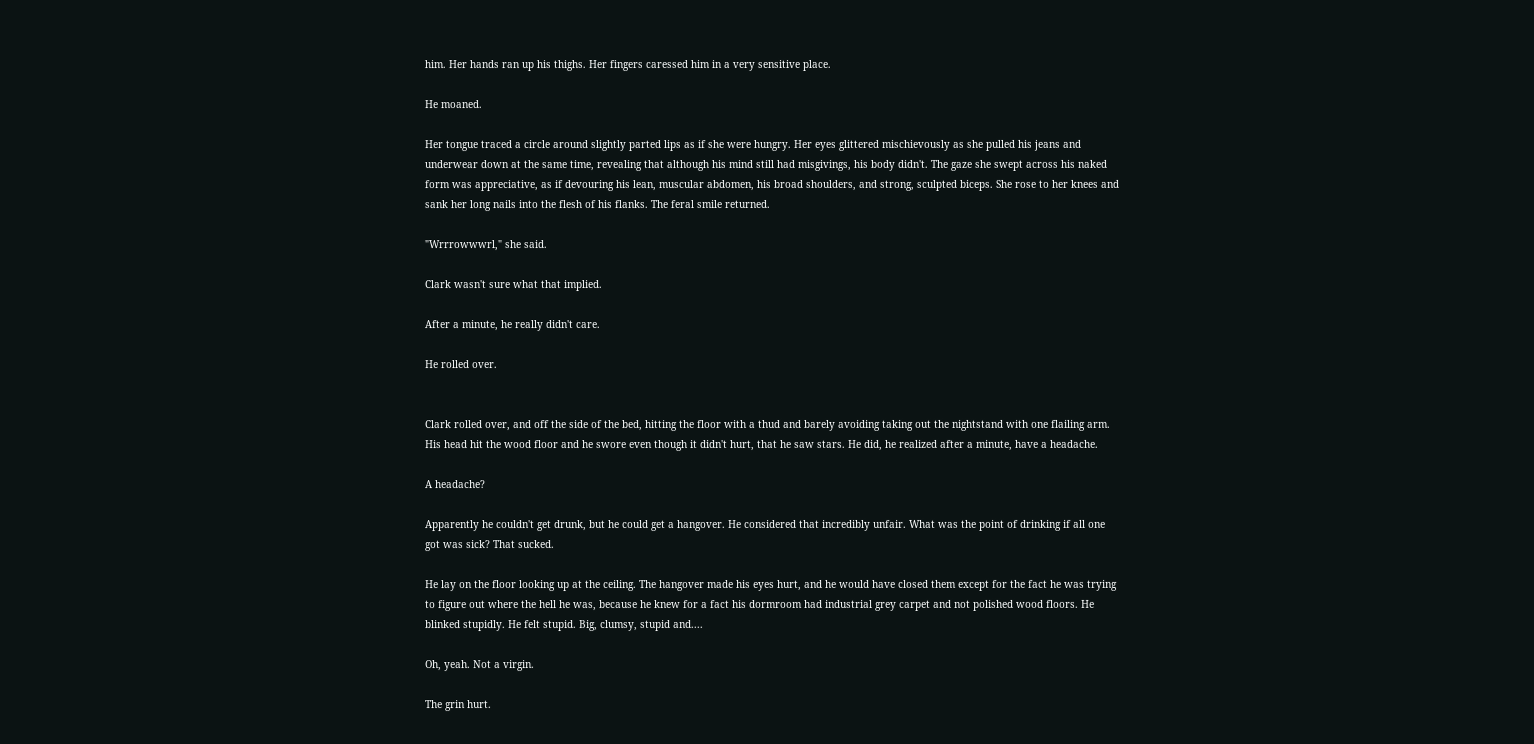him. Her hands ran up his thighs. Her fingers caressed him in a very sensitive place.

He moaned.

Her tongue traced a circle around slightly parted lips as if she were hungry. Her eyes glittered mischievously as she pulled his jeans and underwear down at the same time, revealing that although his mind still had misgivings, his body didn't. The gaze she swept across his naked form was appreciative, as if devouring his lean, muscular abdomen, his broad shoulders, and strong, sculpted biceps. She rose to her knees and sank her long nails into the flesh of his flanks. The feral smile returned.

"Wrrrowwwrl," she said.

Clark wasn't sure what that implied.

After a minute, he really didn't care.

He rolled over.


Clark rolled over, and off the side of the bed, hitting the floor with a thud and barely avoiding taking out the nightstand with one flailing arm. His head hit the wood floor and he swore even though it didn't hurt, that he saw stars. He did, he realized after a minute, have a headache.

A headache?

Apparently he couldn't get drunk, but he could get a hangover. He considered that incredibly unfair. What was the point of drinking if all one got was sick? That sucked.

He lay on the floor looking up at the ceiling. The hangover made his eyes hurt, and he would have closed them except for the fact he was trying to figure out where the hell he was, because he knew for a fact his dormroom had industrial grey carpet and not polished wood floors. He blinked stupidly. He felt stupid. Big, clumsy, stupid and....

Oh, yeah. Not a virgin.

The grin hurt.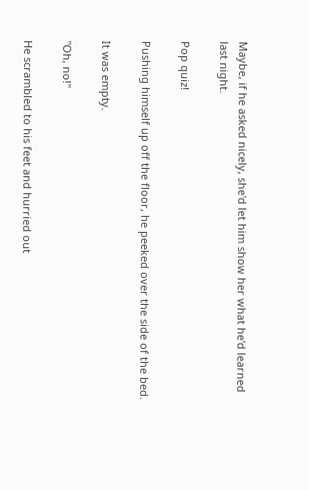Maybe, if he asked nicely, she'd let him show her what he'd learned last night.

Pop quiz!

Pushing himself up off the floor, he peeked over the side of the bed.

It was empty.

"Oh, no!"

He scrambled to his feet and hurried out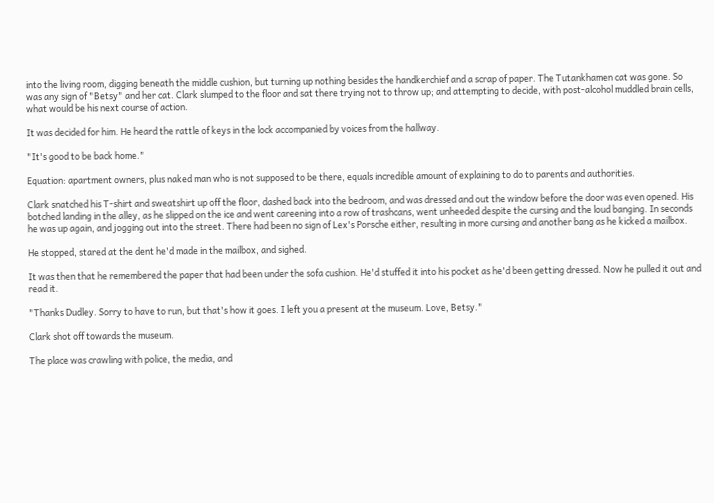into the living room, digging beneath the middle cushion, but turning up nothing besides the handkerchief and a scrap of paper. The Tutankhamen cat was gone. So was any sign of "Betsy" and her cat. Clark slumped to the floor and sat there trying not to throw up; and attempting to decide, with post-alcohol muddled brain cells, what would be his next course of action.

It was decided for him. He heard the rattle of keys in the lock accompanied by voices from the hallway.

"It's good to be back home."

Equation: apartment owners, plus naked man who is not supposed to be there, equals incredible amount of explaining to do to parents and authorities.

Clark snatched his T-shirt and sweatshirt up off the floor, dashed back into the bedroom, and was dressed and out the window before the door was even opened. His botched landing in the alley, as he slipped on the ice and went careening into a row of trashcans, went unheeded despite the cursing and the loud banging. In seconds he was up again, and jogging out into the street. There had been no sign of Lex's Porsche either, resulting in more cursing and another bang as he kicked a mailbox.

He stopped, stared at the dent he'd made in the mailbox, and sighed.

It was then that he remembered the paper that had been under the sofa cushion. He'd stuffed it into his pocket as he'd been getting dressed. Now he pulled it out and read it.

"Thanks Dudley. Sorry to have to run, but that's how it goes. I left you a present at the museum. Love, Betsy."

Clark shot off towards the museum.

The place was crawling with police, the media, and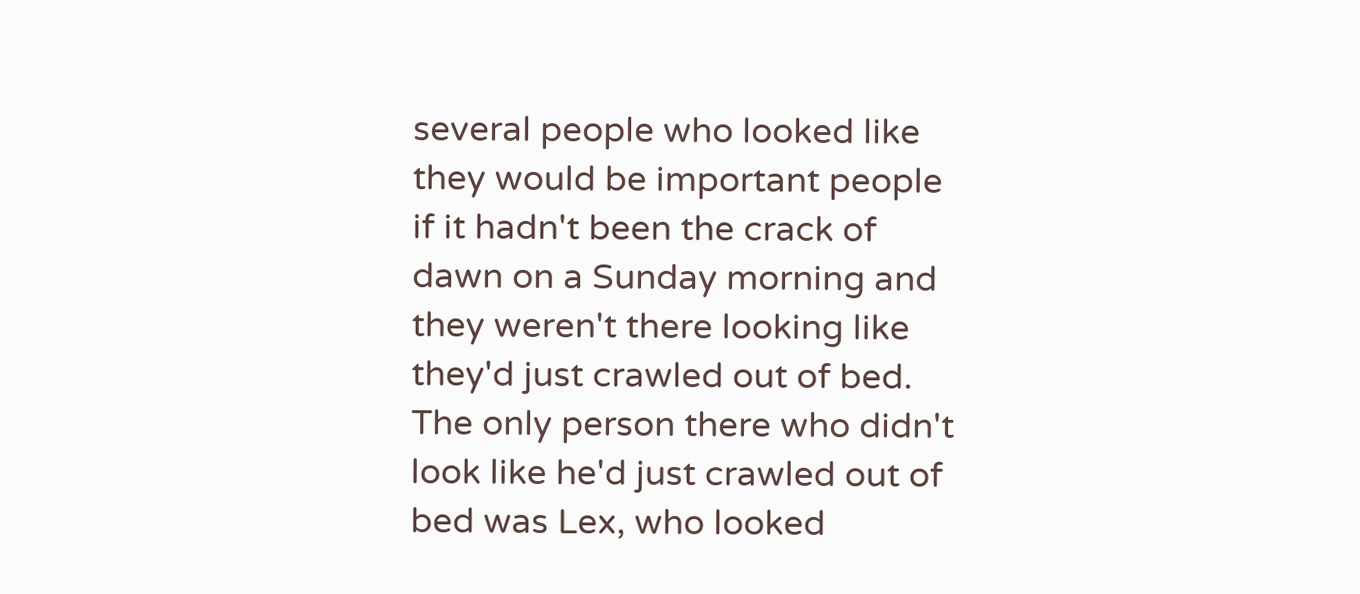several people who looked like they would be important people if it hadn't been the crack of dawn on a Sunday morning and they weren't there looking like they'd just crawled out of bed. The only person there who didn't look like he'd just crawled out of bed was Lex, who looked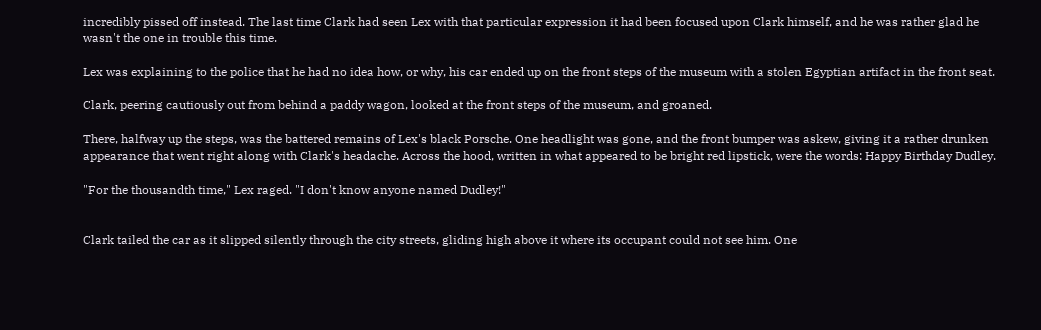incredibly pissed off instead. The last time Clark had seen Lex with that particular expression it had been focused upon Clark himself, and he was rather glad he wasn't the one in trouble this time.

Lex was explaining to the police that he had no idea how, or why, his car ended up on the front steps of the museum with a stolen Egyptian artifact in the front seat.

Clark, peering cautiously out from behind a paddy wagon, looked at the front steps of the museum, and groaned.

There, halfway up the steps, was the battered remains of Lex's black Porsche. One headlight was gone, and the front bumper was askew, giving it a rather drunken appearance that went right along with Clark's headache. Across the hood, written in what appeared to be bright red lipstick, were the words: Happy Birthday Dudley.

"For the thousandth time," Lex raged. "I don't know anyone named Dudley!"


Clark tailed the car as it slipped silently through the city streets, gliding high above it where its occupant could not see him. One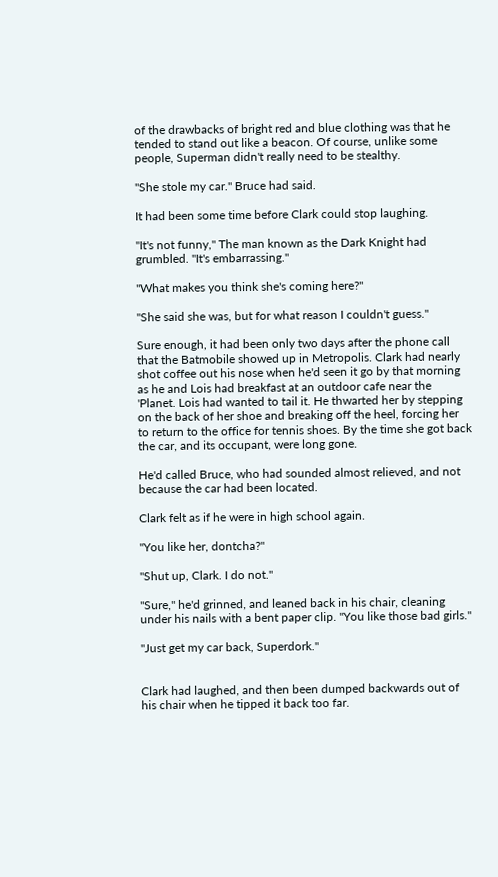of the drawbacks of bright red and blue clothing was that he tended to stand out like a beacon. Of course, unlike some people, Superman didn't really need to be stealthy.

"She stole my car." Bruce had said.

It had been some time before Clark could stop laughing.

"It's not funny," The man known as the Dark Knight had grumbled. "It's embarrassing."

"What makes you think she's coming here?"

"She said she was, but for what reason I couldn't guess."

Sure enough, it had been only two days after the phone call that the Batmobile showed up in Metropolis. Clark had nearly shot coffee out his nose when he'd seen it go by that morning as he and Lois had breakfast at an outdoor cafe near the 'Planet. Lois had wanted to tail it. He thwarted her by stepping on the back of her shoe and breaking off the heel, forcing her to return to the office for tennis shoes. By the time she got back the car, and its occupant, were long gone.

He'd called Bruce, who had sounded almost relieved, and not because the car had been located.

Clark felt as if he were in high school again.

"You like her, dontcha?"

"Shut up, Clark. I do not."

"Sure," he'd grinned, and leaned back in his chair, cleaning under his nails with a bent paper clip. "You like those bad girls."

"Just get my car back, Superdork."


Clark had laughed, and then been dumped backwards out of his chair when he tipped it back too far.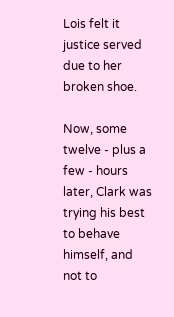Lois felt it justice served due to her broken shoe.

Now, some twelve - plus a few - hours later, Clark was trying his best to behave himself, and not to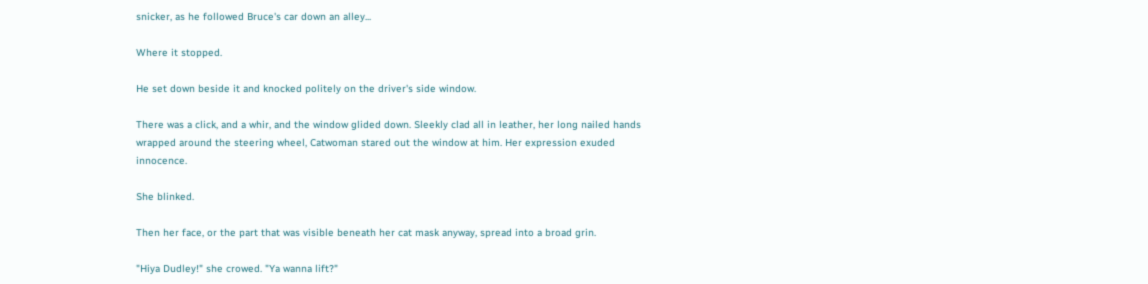snicker, as he followed Bruce's car down an alley...

Where it stopped.

He set down beside it and knocked politely on the driver's side window.

There was a click, and a whir, and the window glided down. Sleekly clad all in leather, her long nailed hands wrapped around the steering wheel, Catwoman stared out the window at him. Her expression exuded innocence.

She blinked.

Then her face, or the part that was visible beneath her cat mask anyway, spread into a broad grin.

"Hiya Dudley!" she crowed. "Ya wanna lift?"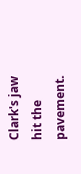Clark's jaw hit the pavement.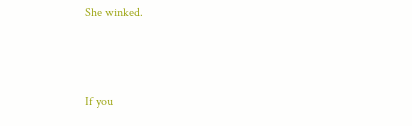She winked.



If you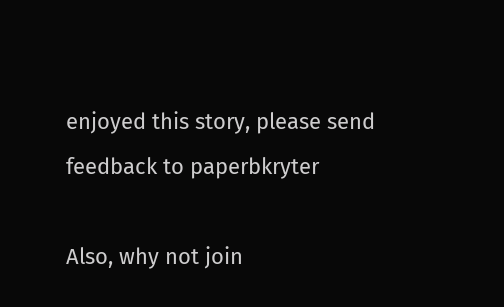enjoyed this story, please send feedback to paperbkryter

Also, why not join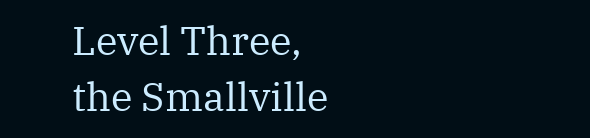Level Three, the Smallville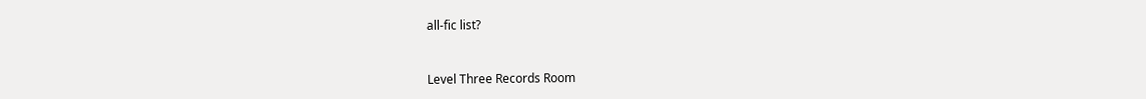all-fic list?


Level Three Records Room